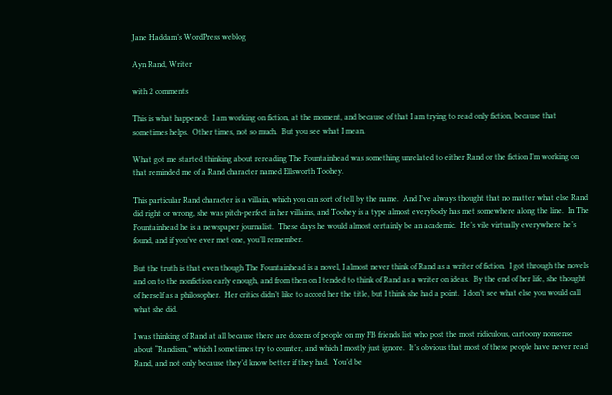Jane Haddam’s WordPress weblog

Ayn Rand, Writer

with 2 comments

This is what happened:  I am working on fiction, at the moment, and because of that I am trying to read only fiction, because that sometimes helps.  Other times, not so much.  But you see what I mean.

What got me started thinking about rereading The Fountainhead was something unrelated to either Rand or the fiction I’m working on that reminded me of a Rand character named Ellsworth Toohey.

This particular Rand character is a villain, which you can sort of tell by the name.  And I’ve always thought that no matter what else Rand did right or wrong, she was pitch-perfect in her villains, and Toohey is a type almost everybody has met somewhere along the line.  In The Fountainhead he is a newspaper journalist.  These days he would almost certainly be an academic.  He’s vile virtually everywhere he’s found, and if you’ve ever met one, you’ll remember.

But the truth is that even though The Fountainhead is a novel, I almost never think of Rand as a writer of fiction.  I got through the novels and on to the nonfiction early enough, and from then on I tended to think of Rand as a writer on ideas.  By the end of her life, she thought of herself as a philosopher.  Her critics didn’t like to accord her the title, but I think she had a point.  I don’t see what else you would call what she did.

I was thinking of Rand at all because there are dozens of people on my FB friends list who post the most ridiculous, cartoony nonsense about “Randism,” which I sometimes try to counter, and which I mostly just ignore.  It’s obvious that most of these people have never read Rand, and not only because they’d know better if they had.  You’d be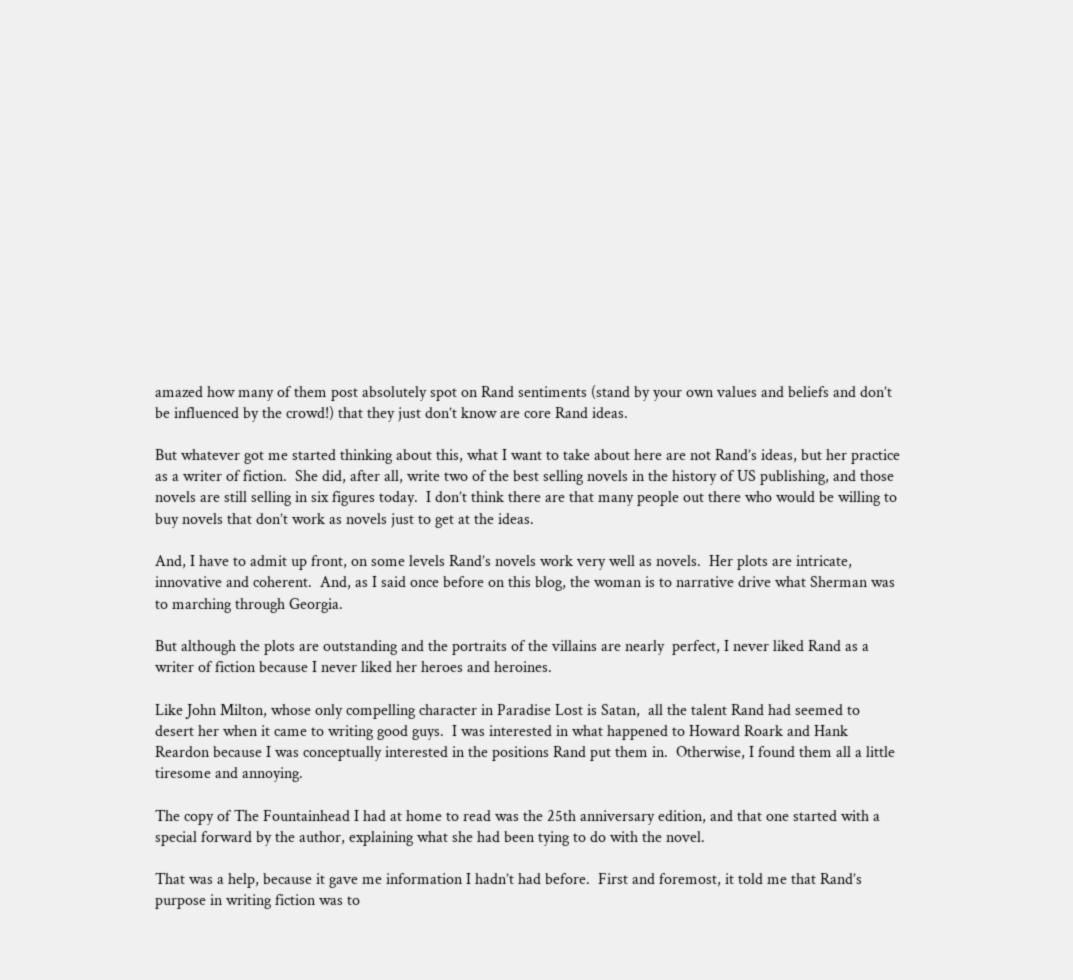amazed how many of them post absolutely spot on Rand sentiments (stand by your own values and beliefs and don’t be influenced by the crowd!) that they just don’t know are core Rand ideas.

But whatever got me started thinking about this, what I want to take about here are not Rand’s ideas, but her practice as a writer of fiction.  She did, after all, write two of the best selling novels in the history of US publishing, and those novels are still selling in six figures today.  I don’t think there are that many people out there who would be willing to buy novels that don’t work as novels just to get at the ideas.

And, I have to admit up front, on some levels Rand’s novels work very well as novels.  Her plots are intricate, innovative and coherent.  And, as I said once before on this blog, the woman is to narrative drive what Sherman was to marching through Georgia.

But although the plots are outstanding and the portraits of the villains are nearly  perfect, I never liked Rand as a writer of fiction because I never liked her heroes and heroines.

Like John Milton, whose only compelling character in Paradise Lost is Satan,  all the talent Rand had seemed to desert her when it came to writing good guys.  I was interested in what happened to Howard Roark and Hank Reardon because I was conceptually interested in the positions Rand put them in.  Otherwise, I found them all a little tiresome and annoying.

The copy of The Fountainhead I had at home to read was the 25th anniversary edition, and that one started with a special forward by the author, explaining what she had been tying to do with the novel.

That was a help, because it gave me information I hadn’t had before.  First and foremost, it told me that Rand’s purpose in writing fiction was to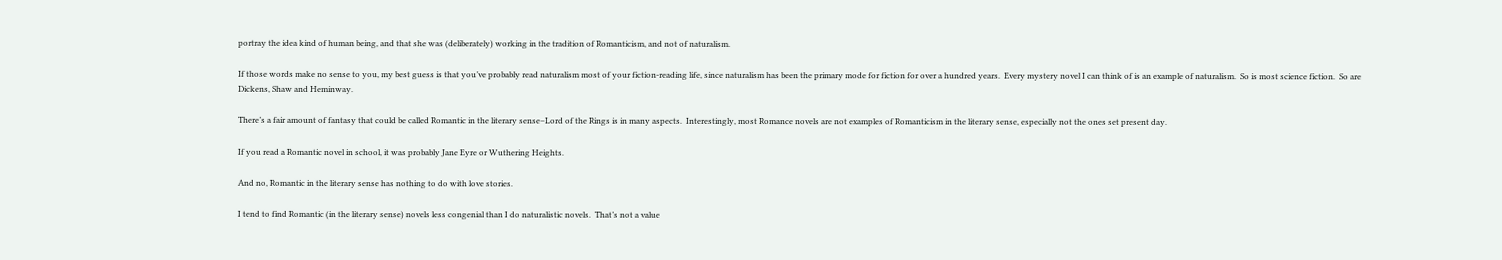portray the idea kind of human being, and that she was (deliberately) working in the tradition of Romanticism, and not of naturalism.

If those words make no sense to you, my best guess is that you’ve probably read naturalism most of your fiction-reading life, since naturalism has been the primary mode for fiction for over a hundred years.  Every mystery novel I can think of is an example of naturalism.  So is most science fiction.  So are Dickens, Shaw and Heminway.

There’s a fair amount of fantasy that could be called Romantic in the literary sense–Lord of the Rings is in many aspects.  Interestingly, most Romance novels are not examples of Romanticism in the literary sense, especially not the ones set present day.

If you read a Romantic novel in school, it was probably Jane Eyre or Wuthering Heights.

And no, Romantic in the literary sense has nothing to do with love stories.

I tend to find Romantic (in the literary sense) novels less congenial than I do naturalistic novels.  That’s not a value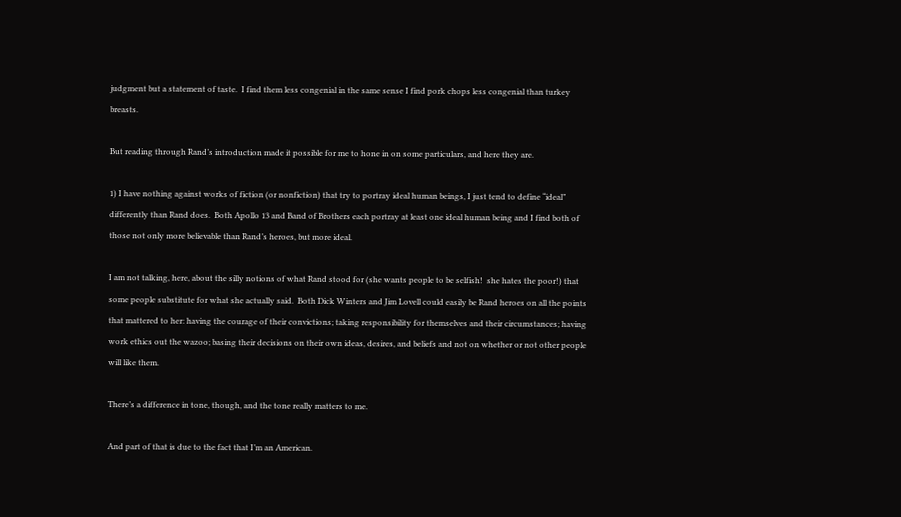judgment but a statement of taste.  I find them less congenial in the same sense I find pork chops less congenial than turkey breasts.

But reading through Rand’s introduction made it possible for me to hone in on some particulars, and here they are.

1) I have nothing against works of fiction (or nonfiction) that try to portray ideal human beings, I just tend to define “ideal” differently than Rand does.  Both Apollo 13 and Band of Brothers each portray at least one ideal human being and I find both of those not only more believable than Rand’s heroes, but more ideal.

I am not talking, here, about the silly notions of what Rand stood for (she wants people to be selfish!  she hates the poor!) that some people substitute for what she actually said.  Both Dick Winters and Jim Lovell could easily be Rand heroes on all the points that mattered to her: having the courage of their convictions; taking responsibility for themselves and their circumstances; having work ethics out the wazoo; basing their decisions on their own ideas, desires, and beliefs and not on whether or not other people will like them.

There’s a difference in tone, though, and the tone really matters to me.

And part of that is due to the fact that I’m an American.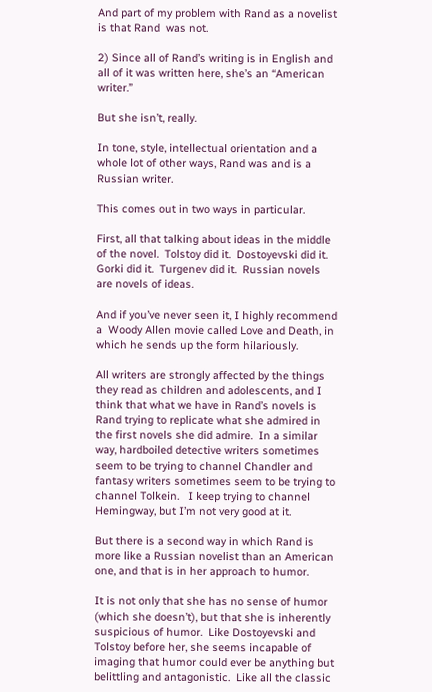And part of my problem with Rand as a novelist is that Rand  was not.

2) Since all of Rand’s writing is in English and all of it was written here, she’s an “American writer.”

But she isn’t, really.

In tone, style, intellectual orientation and a whole lot of other ways, Rand was and is a Russian writer.

This comes out in two ways in particular.

First, all that talking about ideas in the middle of the novel.  Tolstoy did it.  Dostoyevski did it.  Gorki did it.  Turgenev did it.  Russian novels are novels of ideas.

And if you’ve never seen it, I highly recommend a  Woody Allen movie called Love and Death, in which he sends up the form hilariously.

All writers are strongly affected by the things they read as children and adolescents, and I think that what we have in Rand’s novels is Rand trying to replicate what she admired in the first novels she did admire.  In a similar way, hardboiled detective writers sometimes seem to be trying to channel Chandler and fantasy writers sometimes seem to be trying to channel Tolkein.   I keep trying to channel Hemingway, but I’m not very good at it.

But there is a second way in which Rand is more like a Russian novelist than an American one, and that is in her approach to humor.

It is not only that she has no sense of humor (which she doesn’t), but that she is inherently suspicious of humor.  Like Dostoyevski and Tolstoy before her, she seems incapable of imaging that humor could ever be anything but belittling and antagonistic.  Like all the classic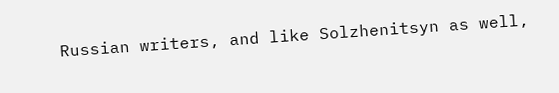Russian writers, and like Solzhenitsyn as well,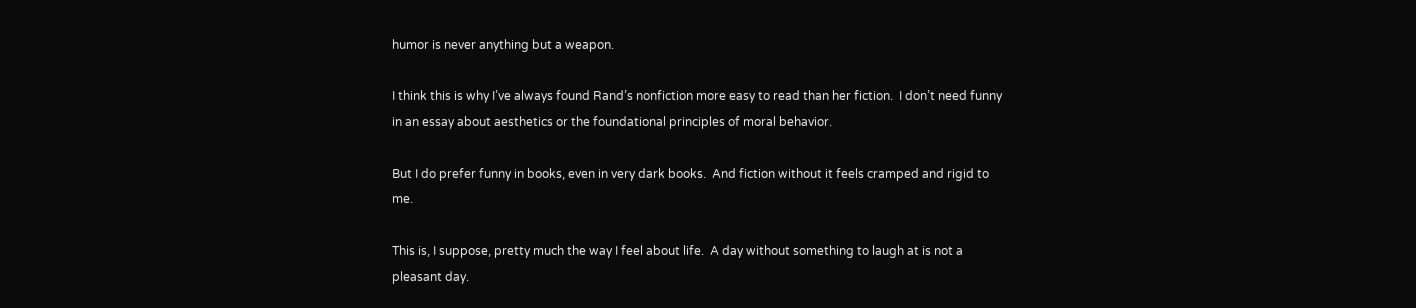humor is never anything but a weapon.

I think this is why I’ve always found Rand’s nonfiction more easy to read than her fiction.  I don’t need funny in an essay about aesthetics or the foundational principles of moral behavior.

But I do prefer funny in books, even in very dark books.  And fiction without it feels cramped and rigid to me.

This is, I suppose, pretty much the way I feel about life.  A day without something to laugh at is not a pleasant day.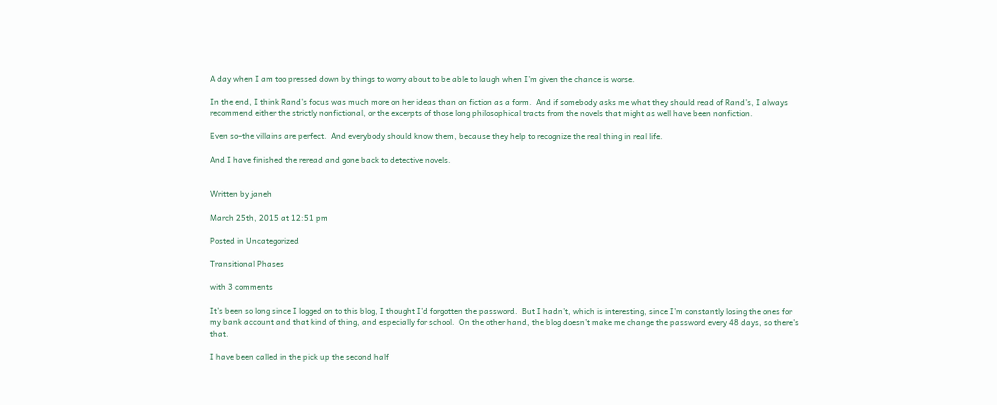A day when I am too pressed down by things to worry about to be able to laugh when I’m given the chance is worse.

In the end, I think Rand’s focus was much more on her ideas than on fiction as a form.  And if somebody asks me what they should read of Rand’s, I always recommend either the strictly nonfictional, or the excerpts of those long philosophical tracts from the novels that might as well have been nonfiction.

Even so–the villains are perfect.  And everybody should know them, because they help to recognize the real thing in real life.

And I have finished the reread and gone back to detective novels.


Written by janeh

March 25th, 2015 at 12:51 pm

Posted in Uncategorized

Transitional Phases

with 3 comments

It’s been so long since I logged on to this blog, I thought I’d forgotten the password.  But I hadn’t, which is interesting, since I’m constantly losing the ones for my bank account and that kind of thing, and especially for school.  On the other hand, the blog doesn’t make me change the password every 48 days, so there’s that.

I have been called in the pick up the second half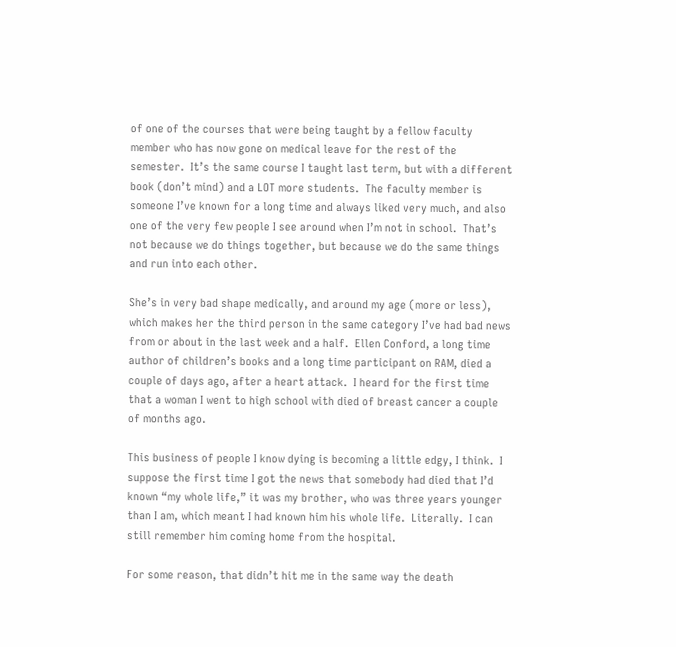of one of the courses that were being taught by a fellow faculty member who has now gone on medical leave for the rest of the semester.  It’s the same course I taught last term, but with a different book (don’t mind) and a LOT more students.  The faculty member is someone I’ve known for a long time and always liked very much, and also one of the very few people I see around when I’m not in school.  That’s not because we do things together, but because we do the same things and run into each other.

She’s in very bad shape medically, and around my age (more or less), which makes her the third person in the same category I’ve had bad news from or about in the last week and a half.  Ellen Conford, a long time author of children’s books and a long time participant on RAM, died a couple of days ago, after a heart attack.  I heard for the first time that a woman I went to high school with died of breast cancer a couple of months ago.

This business of people I know dying is becoming a little edgy, I think.  I suppose the first time I got the news that somebody had died that I’d known “my whole life,” it was my brother, who was three years younger than I am, which meant I had known him his whole life.  Literally.  I can still remember him coming home from the hospital.

For some reason, that didn’t hit me in the same way the death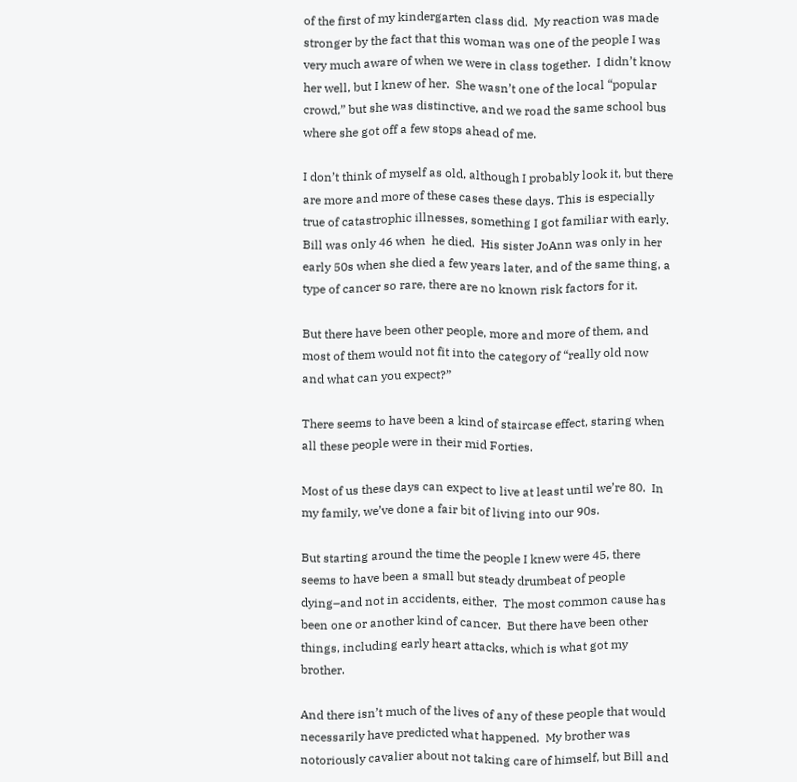of the first of my kindergarten class did.  My reaction was made stronger by the fact that this woman was one of the people I was very much aware of when we were in class together.  I didn’t know her well, but I knew of her.  She wasn’t one of the local “popular crowd,” but she was distinctive, and we road the same school bus where she got off a few stops ahead of me.

I don’t think of myself as old, although I probably look it, but there are more and more of these cases these days. This is especially true of catastrophic illnesses, something I got familiar with early.  Bill was only 46 when  he died.  His sister JoAnn was only in her early 50s when she died a few years later, and of the same thing, a type of cancer so rare, there are no known risk factors for it.

But there have been other people, more and more of them, and most of them would not fit into the category of “really old now and what can you expect?”

There seems to have been a kind of staircase effect, staring when all these people were in their mid Forties.

Most of us these days can expect to live at least until we’re 80.  In my family, we’ve done a fair bit of living into our 90s.

But starting around the time the people I knew were 45, there seems to have been a small but steady drumbeat of people dying–and not in accidents, either.  The most common cause has been one or another kind of cancer.  But there have been other things, including early heart attacks, which is what got my brother.

And there isn’t much of the lives of any of these people that would necessarily have predicted what happened.  My brother was notoriously cavalier about not taking care of himself, but Bill and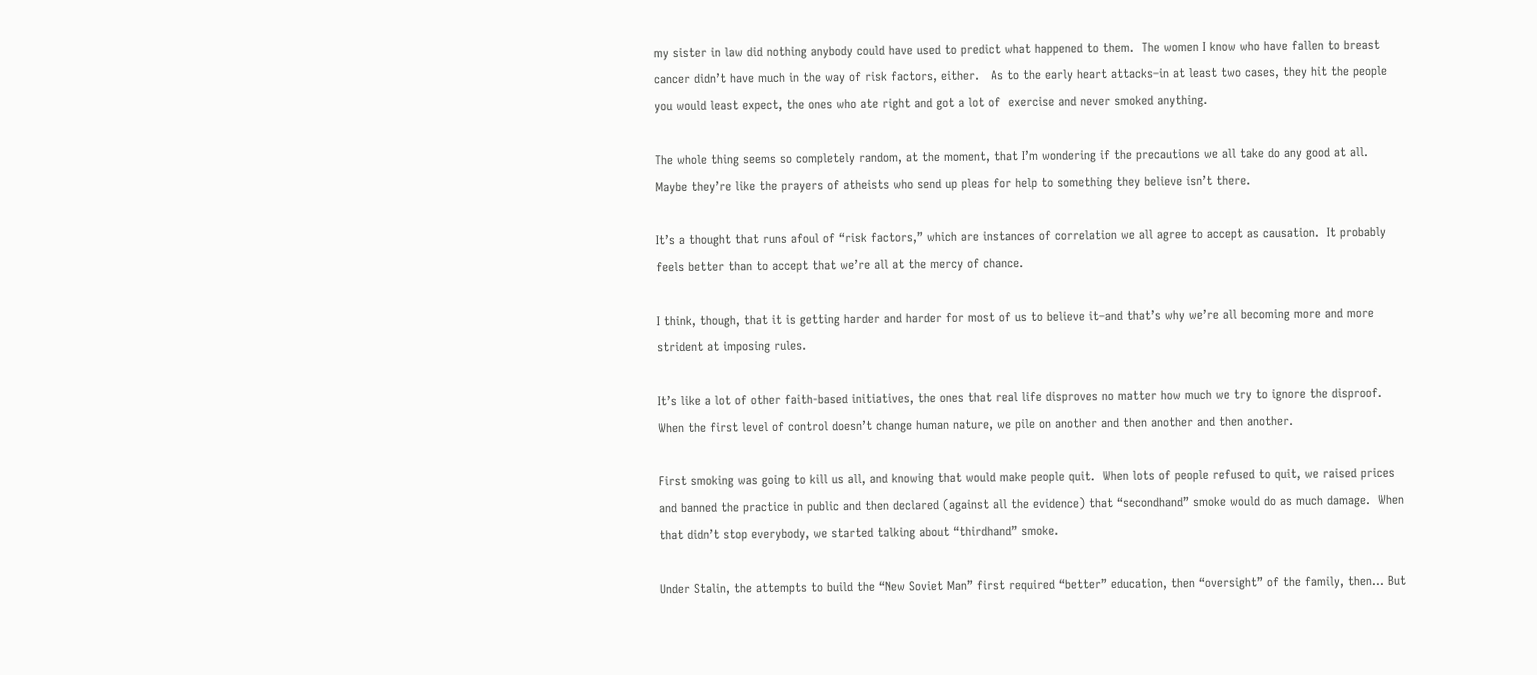my sister in law did nothing anybody could have used to predict what happened to them.  The women I know who have fallen to breast cancer didn’t have much in the way of risk factors, either.   As to the early heart attacks–in at least two cases, they hit the people you would least expect, the ones who ate right and got a lot of  exercise and never smoked anything.

The whole thing seems so completely random, at the moment, that I’m wondering if the precautions we all take do any good at all.  Maybe they’re like the prayers of atheists who send up pleas for help to something they believe isn’t there.

It’s a thought that runs afoul of “risk factors,” which are instances of correlation we all agree to accept as causation.  It probably feels better than to accept that we’re all at the mercy of chance.

I think, though, that it is getting harder and harder for most of us to believe it–and that’s why we’re all becoming more and more strident at imposing rules.

It’s like a lot of other faith-based initiatives, the ones that real life disproves no matter how much we try to ignore the disproof.  When the first level of control doesn’t change human nature, we pile on another and then another and then another.

First smoking was going to kill us all, and knowing that would make people quit.  When lots of people refused to quit, we raised prices and banned the practice in public and then declared (against all the evidence) that “secondhand” smoke would do as much damage.  When that didn’t stop everybody, we started talking about “thirdhand” smoke.

Under Stalin, the attempts to build the “New Soviet Man” first required “better” education, then “oversight” of the family, then… But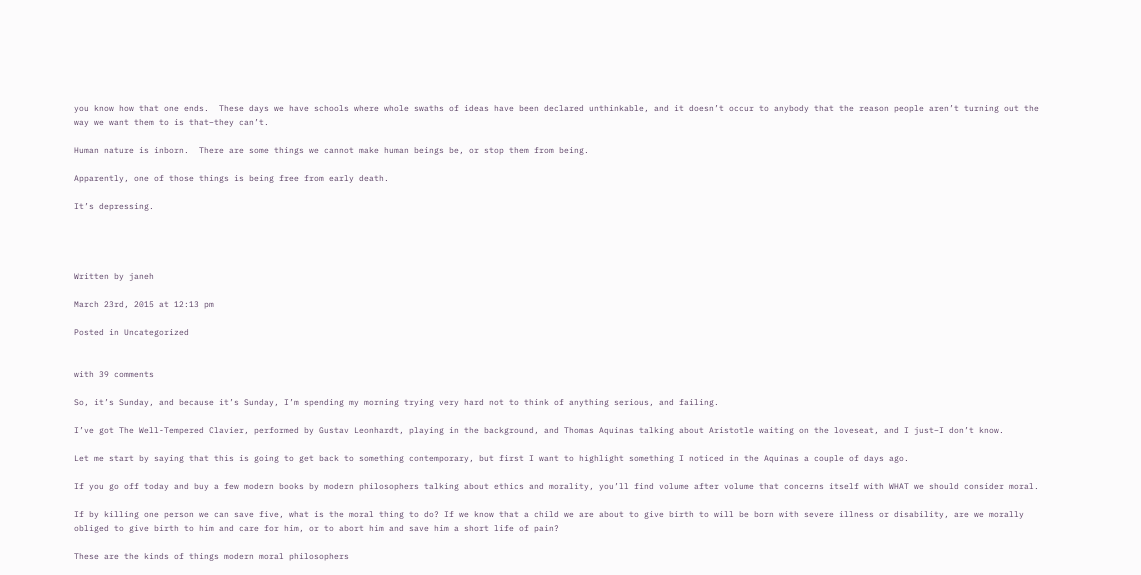you know how that one ends.  These days we have schools where whole swaths of ideas have been declared unthinkable, and it doesn’t occur to anybody that the reason people aren’t turning out the way we want them to is that–they can’t.

Human nature is inborn.  There are some things we cannot make human beings be, or stop them from being.

Apparently, one of those things is being free from early death.

It’s depressing.




Written by janeh

March 23rd, 2015 at 12:13 pm

Posted in Uncategorized


with 39 comments

So, it’s Sunday, and because it’s Sunday, I’m spending my morning trying very hard not to think of anything serious, and failing.

I’ve got The Well-Tempered Clavier, performed by Gustav Leonhardt, playing in the background, and Thomas Aquinas talking about Aristotle waiting on the loveseat, and I just–I don’t know.

Let me start by saying that this is going to get back to something contemporary, but first I want to highlight something I noticed in the Aquinas a couple of days ago.

If you go off today and buy a few modern books by modern philosophers talking about ethics and morality, you’ll find volume after volume that concerns itself with WHAT we should consider moral.

If by killing one person we can save five, what is the moral thing to do? If we know that a child we are about to give birth to will be born with severe illness or disability, are we morally obliged to give birth to him and care for him, or to abort him and save him a short life of pain?

These are the kinds of things modern moral philosophers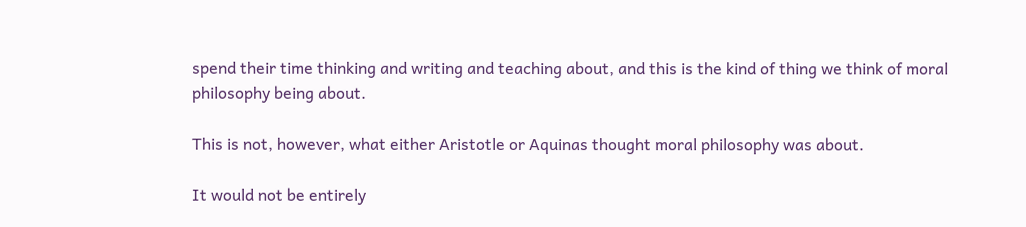spend their time thinking and writing and teaching about, and this is the kind of thing we think of moral philosophy being about.

This is not, however, what either Aristotle or Aquinas thought moral philosophy was about.

It would not be entirely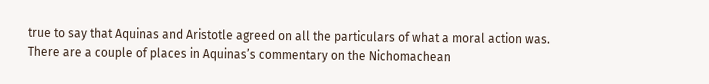true to say that Aquinas and Aristotle agreed on all the particulars of what a moral action was.  There are a couple of places in Aquinas’s commentary on the Nichomachean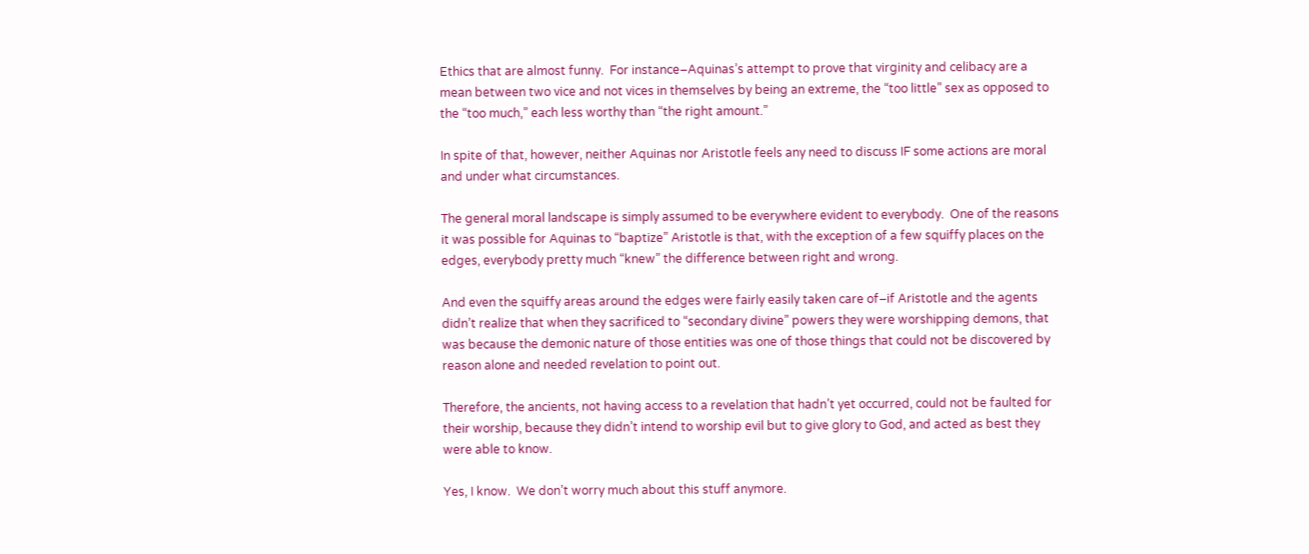Ethics that are almost funny.  For instance–Aquinas’s attempt to prove that virginity and celibacy are a mean between two vice and not vices in themselves by being an extreme, the “too little” sex as opposed to the “too much,” each less worthy than “the right amount.”

In spite of that, however, neither Aquinas nor Aristotle feels any need to discuss IF some actions are moral and under what circumstances.

The general moral landscape is simply assumed to be everywhere evident to everybody.  One of the reasons it was possible for Aquinas to “baptize” Aristotle is that, with the exception of a few squiffy places on the edges, everybody pretty much “knew” the difference between right and wrong.

And even the squiffy areas around the edges were fairly easily taken care of–if Aristotle and the agents didn’t realize that when they sacrificed to “secondary divine” powers they were worshipping demons, that was because the demonic nature of those entities was one of those things that could not be discovered by reason alone and needed revelation to point out.

Therefore, the ancients, not having access to a revelation that hadn’t yet occurred, could not be faulted for their worship, because they didn’t intend to worship evil but to give glory to God, and acted as best they were able to know.

Yes, I know.  We don’t worry much about this stuff anymore.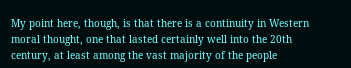My point here, though, is that there is a continuity in Western moral thought, one that lasted certainly well into the 20th century, at least among the vast majority of the people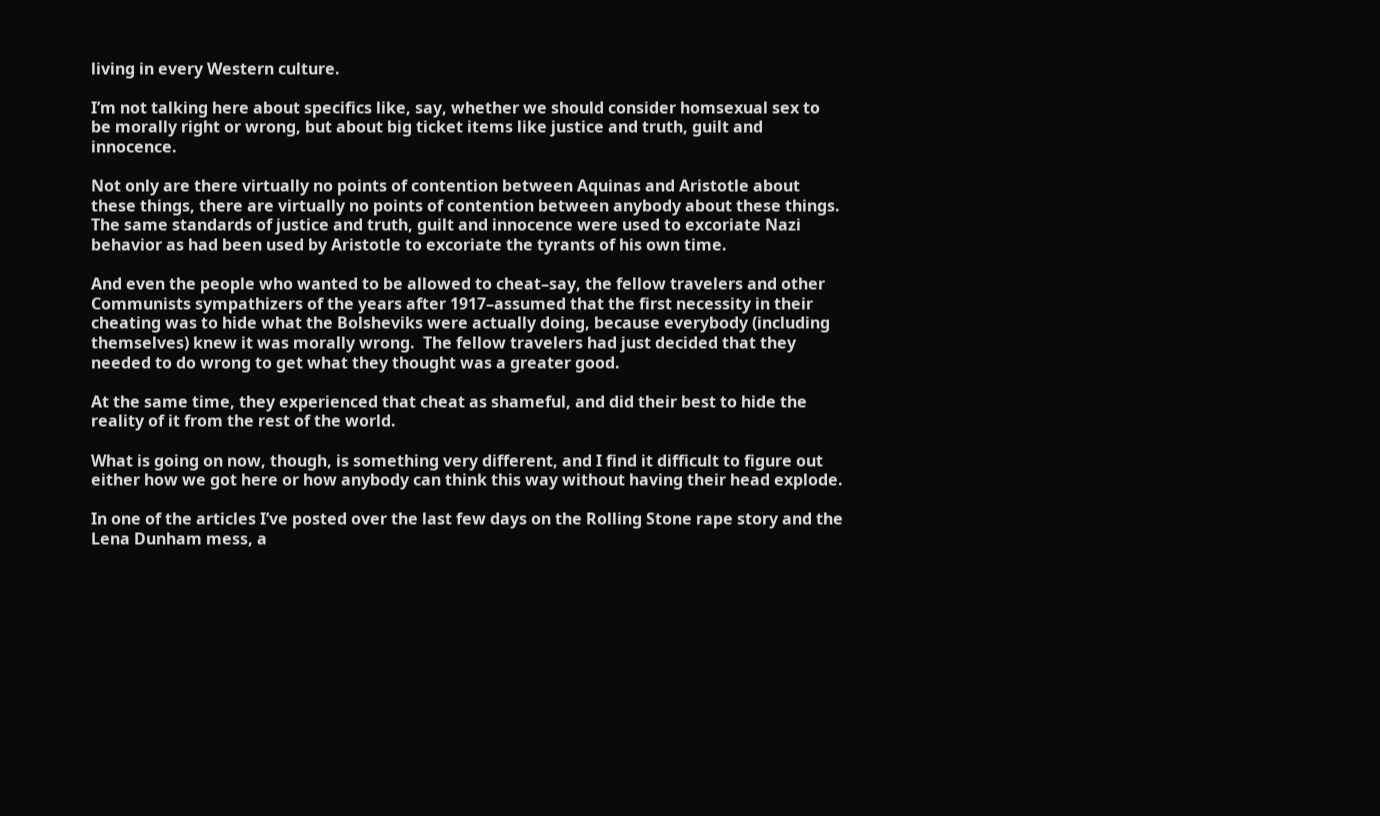living in every Western culture.

I’m not talking here about specifics like, say, whether we should consider homsexual sex to be morally right or wrong, but about big ticket items like justice and truth, guilt and innocence.

Not only are there virtually no points of contention between Aquinas and Aristotle about these things, there are virtually no points of contention between anybody about these things.  The same standards of justice and truth, guilt and innocence were used to excoriate Nazi behavior as had been used by Aristotle to excoriate the tyrants of his own time.

And even the people who wanted to be allowed to cheat–say, the fellow travelers and other Communists sympathizers of the years after 1917–assumed that the first necessity in their cheating was to hide what the Bolsheviks were actually doing, because everybody (including themselves) knew it was morally wrong.  The fellow travelers had just decided that they needed to do wrong to get what they thought was a greater good.

At the same time, they experienced that cheat as shameful, and did their best to hide the reality of it from the rest of the world.

What is going on now, though, is something very different, and I find it difficult to figure out either how we got here or how anybody can think this way without having their head explode.

In one of the articles I’ve posted over the last few days on the Rolling Stone rape story and the Lena Dunham mess, a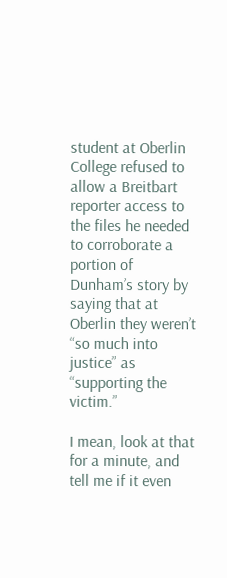student at Oberlin College refused to allow a Breitbart reporter access to the files he needed to corroborate a portion of Dunham’s story by saying that at Oberlin they weren’t “so much into justice” as “supporting the victim.”

I mean, look at that for a minute, and tell me if it even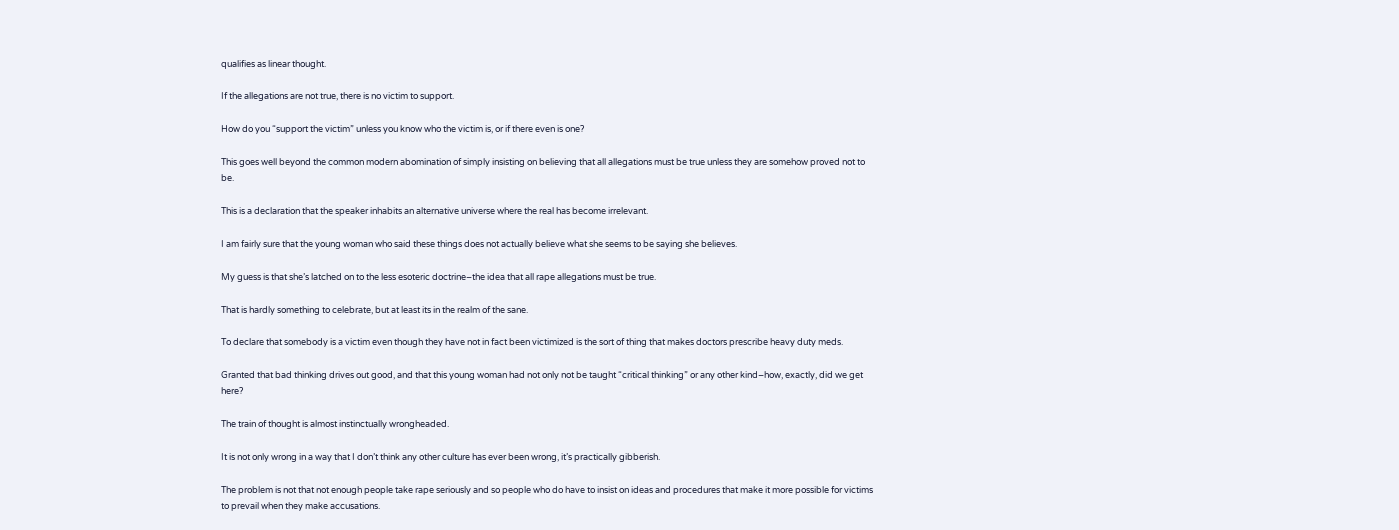qualifies as linear thought.

If the allegations are not true, there is no victim to support.

How do you “support the victim” unless you know who the victim is, or if there even is one?

This goes well beyond the common modern abomination of simply insisting on believing that all allegations must be true unless they are somehow proved not to be.

This is a declaration that the speaker inhabits an alternative universe where the real has become irrelevant.

I am fairly sure that the young woman who said these things does not actually believe what she seems to be saying she believes.

My guess is that she’s latched on to the less esoteric doctrine–the idea that all rape allegations must be true.

That is hardly something to celebrate, but at least its in the realm of the sane.

To declare that somebody is a victim even though they have not in fact been victimized is the sort of thing that makes doctors prescribe heavy duty meds.

Granted that bad thinking drives out good, and that this young woman had not only not be taught “critical thinking” or any other kind–how, exactly, did we get here?

The train of thought is almost instinctually wrongheaded.

It is not only wrong in a way that I don’t think any other culture has ever been wrong, it’s practically gibberish.

The problem is not that not enough people take rape seriously and so people who do have to insist on ideas and procedures that make it more possible for victims to prevail when they make accusations.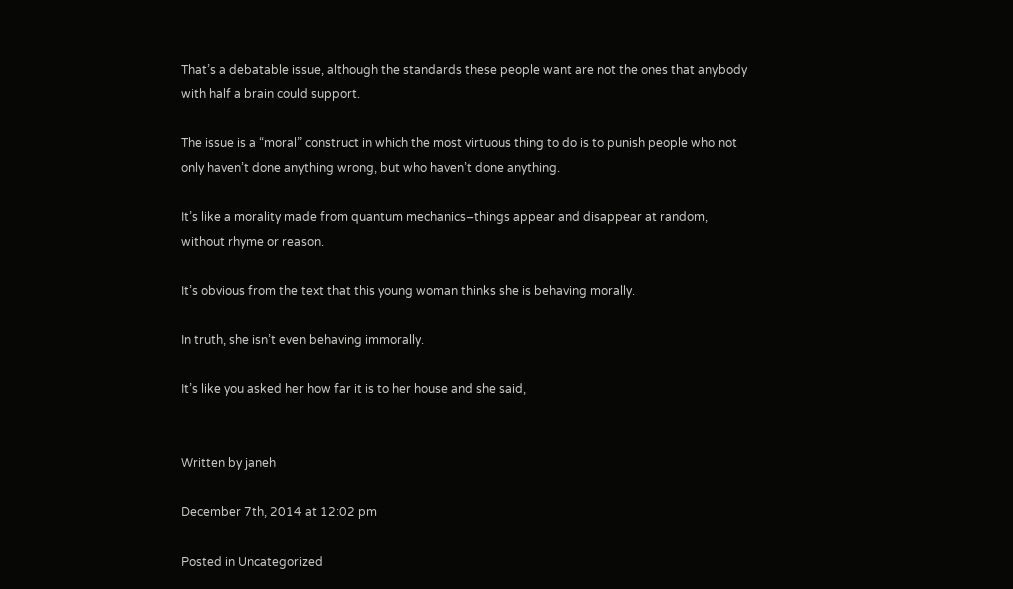That’s a debatable issue, although the standards these people want are not the ones that anybody with half a brain could support.

The issue is a “moral” construct in which the most virtuous thing to do is to punish people who not only haven’t done anything wrong, but who haven’t done anything.

It’s like a morality made from quantum mechanics–things appear and disappear at random, without rhyme or reason.

It’s obvious from the text that this young woman thinks she is behaving morally.

In truth, she isn’t even behaving immorally.

It’s like you asked her how far it is to her house and she said,


Written by janeh

December 7th, 2014 at 12:02 pm

Posted in Uncategorized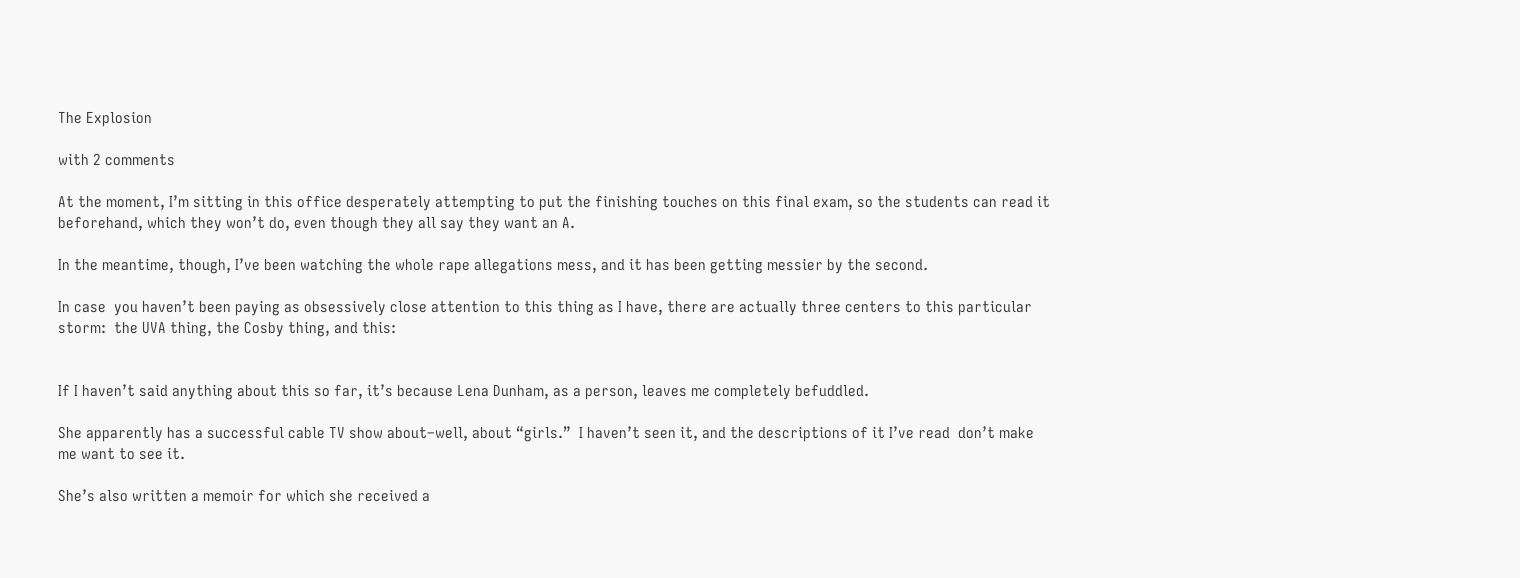The Explosion

with 2 comments

At the moment, I’m sitting in this office desperately attempting to put the finishing touches on this final exam, so the students can read it beforehand, which they won’t do, even though they all say they want an A.

In the meantime, though, I’ve been watching the whole rape allegations mess, and it has been getting messier by the second.

In case  you haven’t been paying as obsessively close attention to this thing as I have, there are actually three centers to this particular storm:  the UVA thing, the Cosby thing, and this:


If I haven’t said anything about this so far, it’s because Lena Dunham, as a person, leaves me completely befuddled.

She apparently has a successful cable TV show about–well, about “girls.”  I haven’t seen it, and the descriptions of it I’ve read  don’t make me want to see it.

She’s also written a memoir for which she received a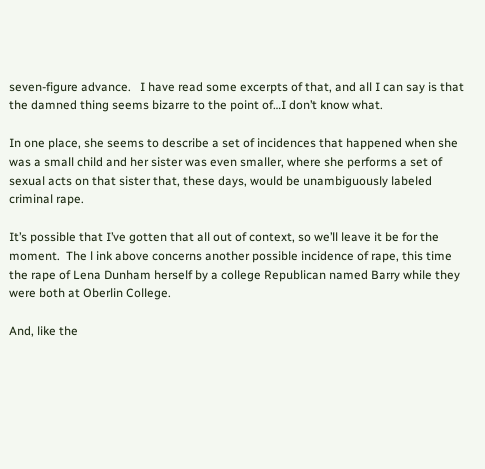seven-figure advance.   I have read some excerpts of that, and all I can say is that the damned thing seems bizarre to the point of…I don’t know what.

In one place, she seems to describe a set of incidences that happened when she was a small child and her sister was even smaller, where she performs a set of sexual acts on that sister that, these days, would be unambiguously labeled criminal rape.

It’s possible that I’ve gotten that all out of context, so we’ll leave it be for the moment.  The l ink above concerns another possible incidence of rape, this time the rape of Lena Dunham herself by a college Republican named Barry while they were both at Oberlin College.

And, like the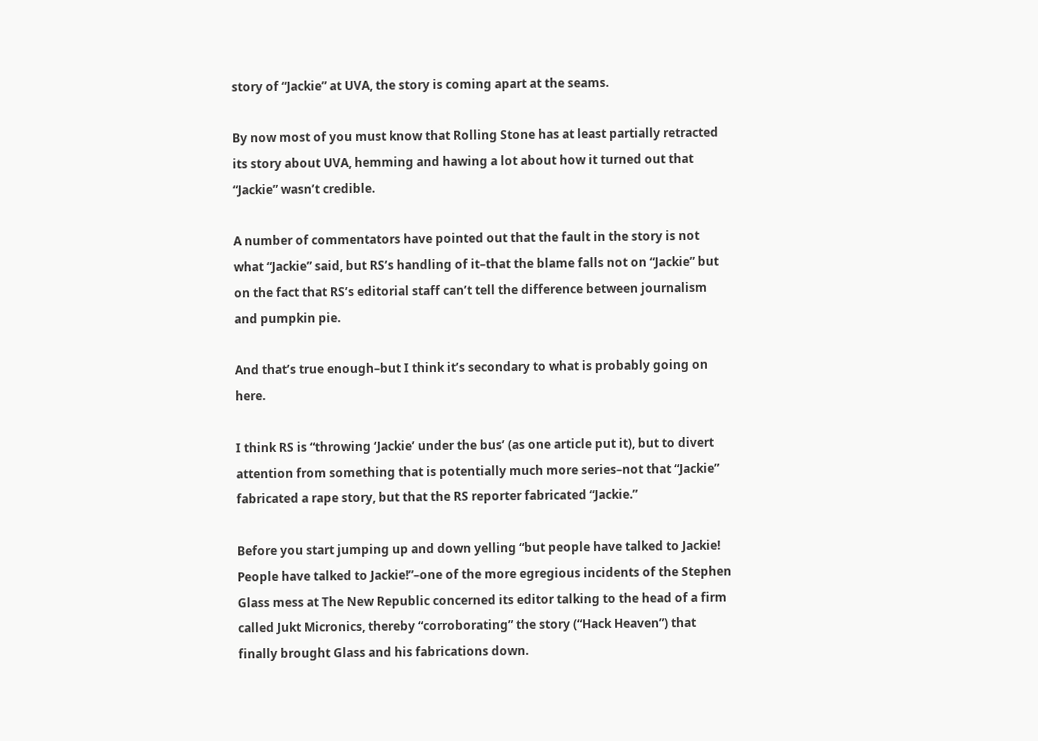story of “Jackie” at UVA, the story is coming apart at the seams.

By now most of you must know that Rolling Stone has at least partially retracted its story about UVA, hemming and hawing a lot about how it turned out that “Jackie” wasn’t credible.

A number of commentators have pointed out that the fault in the story is not what “Jackie” said, but RS’s handling of it–that the blame falls not on “Jackie” but on the fact that RS’s editorial staff can’t tell the difference between journalism and pumpkin pie.

And that’s true enough–but I think it’s secondary to what is probably going on here.

I think RS is “throwing ‘Jackie’ under the bus’ (as one article put it), but to divert attention from something that is potentially much more series–not that “Jackie” fabricated a rape story, but that the RS reporter fabricated “Jackie.”

Before you start jumping up and down yelling “but people have talked to Jackie! People have talked to Jackie!”–one of the more egregious incidents of the Stephen Glass mess at The New Republic concerned its editor talking to the head of a firm called Jukt Micronics, thereby “corroborating” the story (“Hack Heaven”) that finally brought Glass and his fabrications down.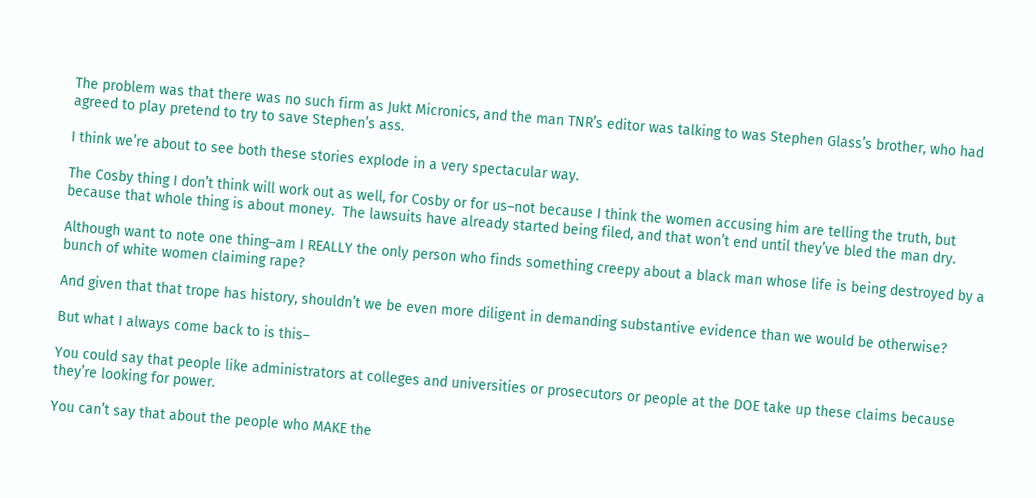The problem was that there was no such firm as Jukt Micronics, and the man TNR’s editor was talking to was Stephen Glass’s brother, who had agreed to play pretend to try to save Stephen’s ass.

I think we’re about to see both these stories explode in a very spectacular way.

The Cosby thing I don’t think will work out as well, for Cosby or for us–not because I think the women accusing him are telling the truth, but because that whole thing is about money.  The lawsuits have already started being filed, and that won’t end until they’ve bled the man dry.

Although want to note one thing–am I REALLY the only person who finds something creepy about a black man whose life is being destroyed by a bunch of white women claiming rape?

And given that that trope has history, shouldn’t we be even more diligent in demanding substantive evidence than we would be otherwise?

But what I always come back to is this–

You could say that people like administrators at colleges and universities or prosecutors or people at the DOE take up these claims because they’re looking for power.

You can’t say that about the people who MAKE the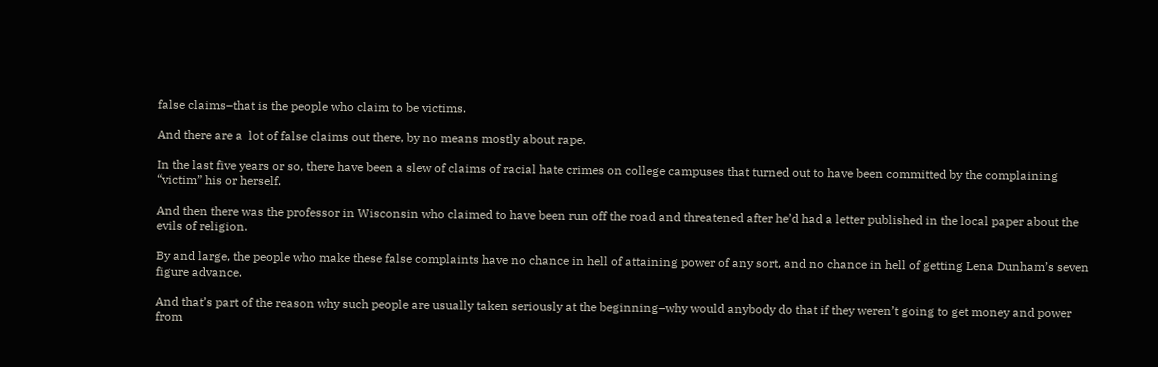false claims–that is the people who claim to be victims.

And there are a  lot of false claims out there, by no means mostly about rape.

In the last five years or so, there have been a slew of claims of racial hate crimes on college campuses that turned out to have been committed by the complaining “victim” his or herself.

And then there was the professor in Wisconsin who claimed to have been run off the road and threatened after he’d had a letter published in the local paper about the evils of religion.

By and large, the people who make these false complaints have no chance in hell of attaining power of any sort, and no chance in hell of getting Lena Dunham’s seven figure advance.

And that’s part of the reason why such people are usually taken seriously at the beginning–why would anybody do that if they weren’t going to get money and power from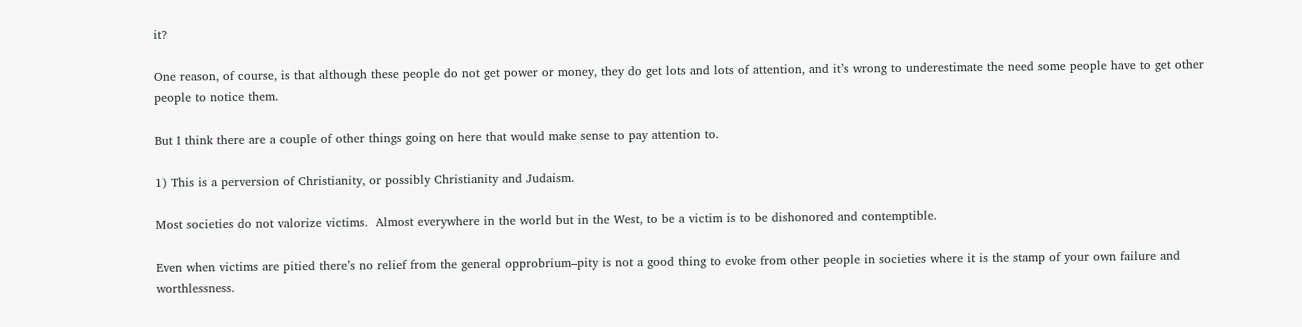it?

One reason, of course, is that although these people do not get power or money, they do get lots and lots of attention, and it’s wrong to underestimate the need some people have to get other people to notice them.

But I think there are a couple of other things going on here that would make sense to pay attention to.

1) This is a perversion of Christianity, or possibly Christianity and Judaism.

Most societies do not valorize victims.  Almost everywhere in the world but in the West, to be a victim is to be dishonored and contemptible.

Even when victims are pitied there’s no relief from the general opprobrium–pity is not a good thing to evoke from other people in societies where it is the stamp of your own failure and worthlessness.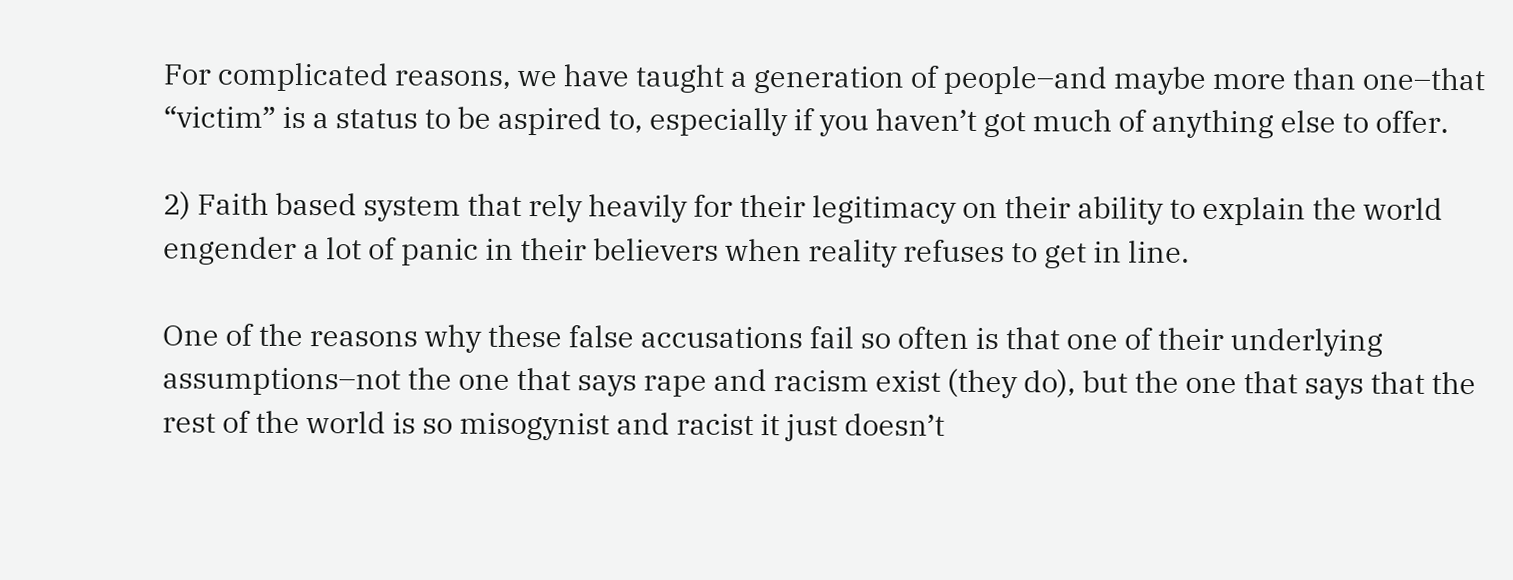For complicated reasons, we have taught a generation of people–and maybe more than one–that “victim” is a status to be aspired to, especially if you haven’t got much of anything else to offer.

2) Faith based system that rely heavily for their legitimacy on their ability to explain the world engender a lot of panic in their believers when reality refuses to get in line.

One of the reasons why these false accusations fail so often is that one of their underlying assumptions–not the one that says rape and racism exist (they do), but the one that says that the rest of the world is so misogynist and racist it just doesn’t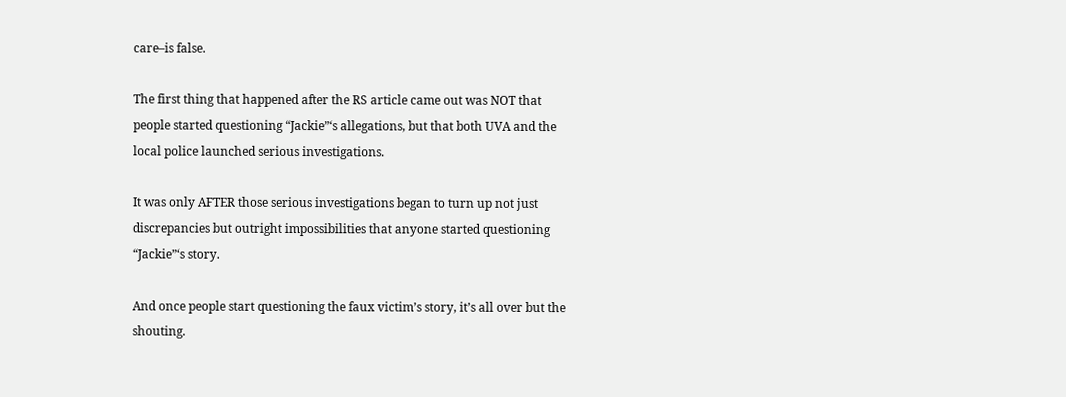care–is false.

The first thing that happened after the RS article came out was NOT that people started questioning “Jackie”‘s allegations, but that both UVA and the local police launched serious investigations.

It was only AFTER those serious investigations began to turn up not just discrepancies but outright impossibilities that anyone started questioning “Jackie”‘s story.

And once people start questioning the faux victim’s story, it’s all over but the shouting.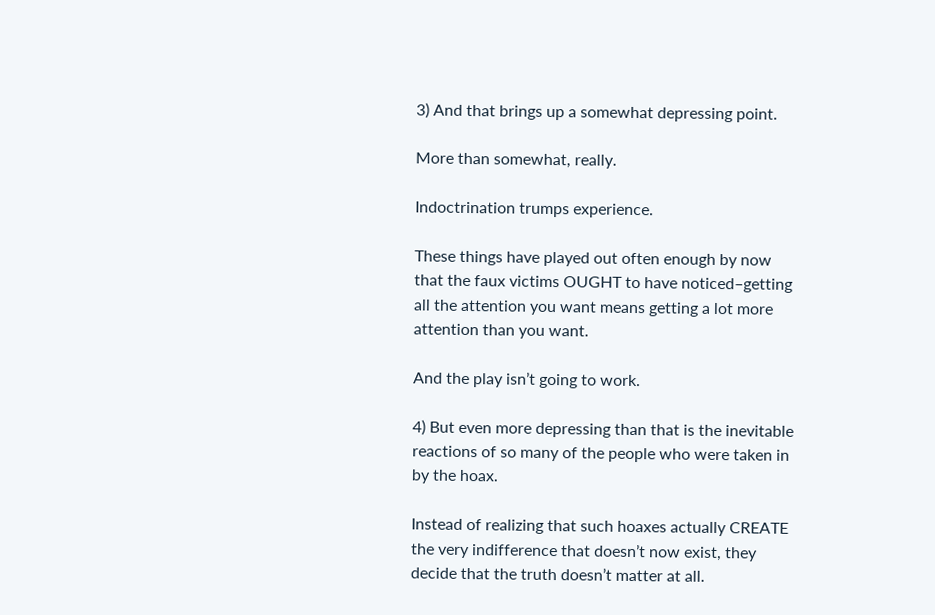3) And that brings up a somewhat depressing point.

More than somewhat, really.

Indoctrination trumps experience.

These things have played out often enough by now that the faux victims OUGHT to have noticed–getting all the attention you want means getting a lot more attention than you want.

And the play isn’t going to work.

4) But even more depressing than that is the inevitable reactions of so many of the people who were taken in by the hoax.

Instead of realizing that such hoaxes actually CREATE the very indifference that doesn’t now exist, they decide that the truth doesn’t matter at all.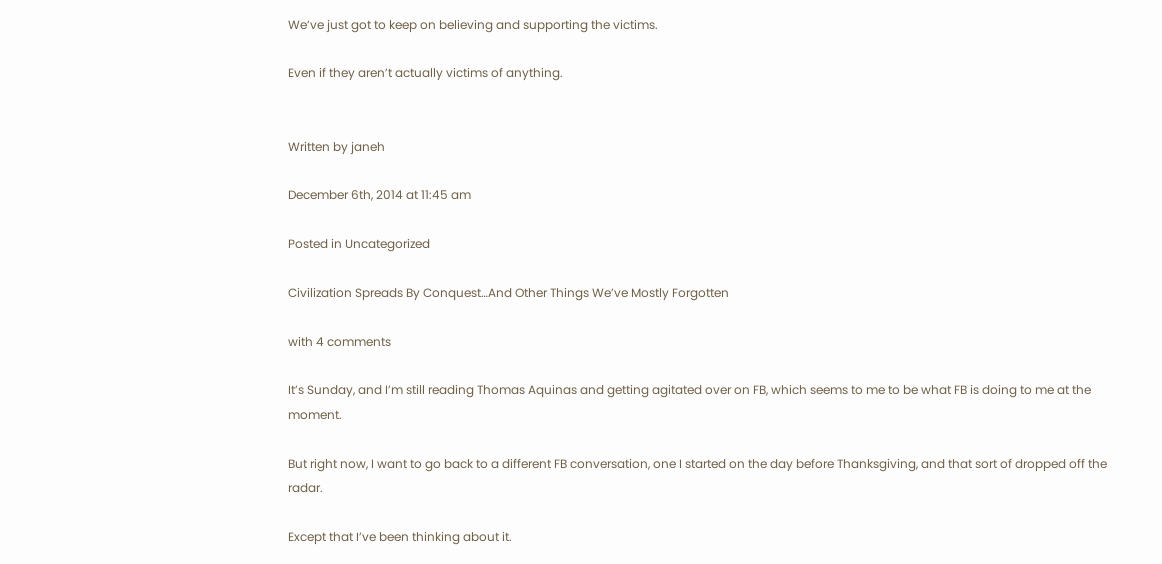We’ve just got to keep on believing and supporting the victims.

Even if they aren’t actually victims of anything.


Written by janeh

December 6th, 2014 at 11:45 am

Posted in Uncategorized

Civilization Spreads By Conquest…And Other Things We’ve Mostly Forgotten

with 4 comments

It’s Sunday, and I’m still reading Thomas Aquinas and getting agitated over on FB, which seems to me to be what FB is doing to me at the moment.

But right now, I want to go back to a different FB conversation, one I started on the day before Thanksgiving, and that sort of dropped off the radar.

Except that I’ve been thinking about it.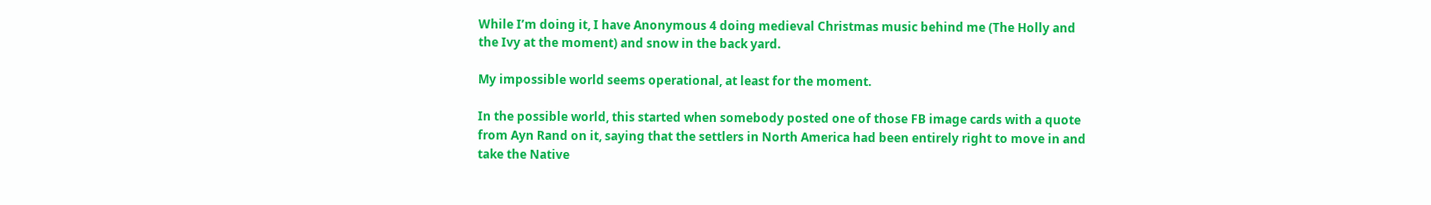While I’m doing it, I have Anonymous 4 doing medieval Christmas music behind me (The Holly and the Ivy at the moment) and snow in the back yard.

My impossible world seems operational, at least for the moment.

In the possible world, this started when somebody posted one of those FB image cards with a quote from Ayn Rand on it, saying that the settlers in North America had been entirely right to move in and take the Native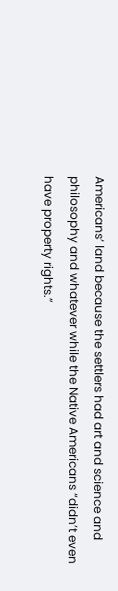Americans’ land because the settlers had art and science and philosophy and whatever while the Native Americans “didn’t even have property rights.”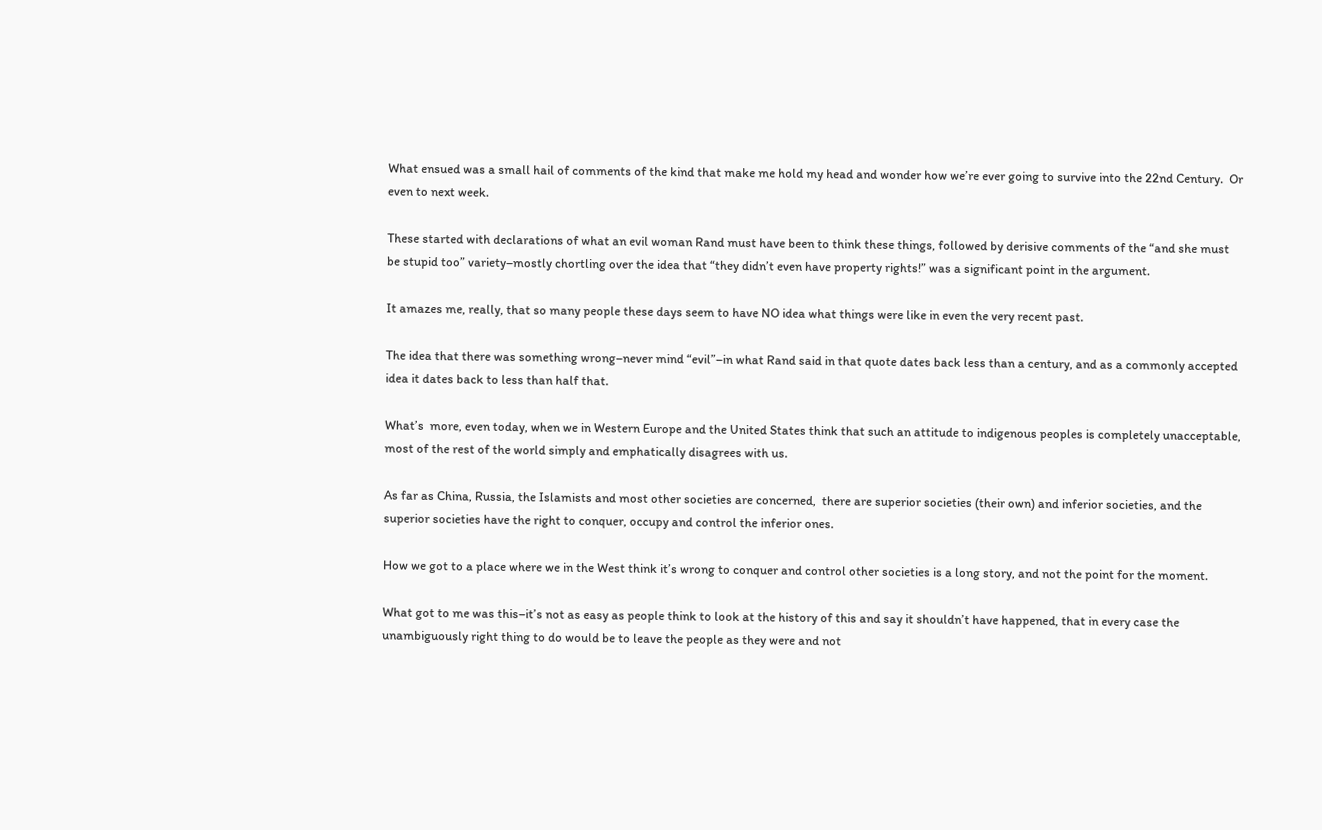What ensued was a small hail of comments of the kind that make me hold my head and wonder how we’re ever going to survive into the 22nd Century.  Or even to next week.

These started with declarations of what an evil woman Rand must have been to think these things, followed by derisive comments of the “and she must be stupid too” variety–mostly chortling over the idea that “they didn’t even have property rights!” was a significant point in the argument.

It amazes me, really, that so many people these days seem to have NO idea what things were like in even the very recent past.

The idea that there was something wrong–never mind “evil”–in what Rand said in that quote dates back less than a century, and as a commonly accepted idea it dates back to less than half that.

What’s  more, even today, when we in Western Europe and the United States think that such an attitude to indigenous peoples is completely unacceptable, most of the rest of the world simply and emphatically disagrees with us.

As far as China, Russia, the Islamists and most other societies are concerned,  there are superior societies (their own) and inferior societies, and the superior societies have the right to conquer, occupy and control the inferior ones.

How we got to a place where we in the West think it’s wrong to conquer and control other societies is a long story, and not the point for the moment.

What got to me was this–it’s not as easy as people think to look at the history of this and say it shouldn’t have happened, that in every case the unambiguously right thing to do would be to leave the people as they were and not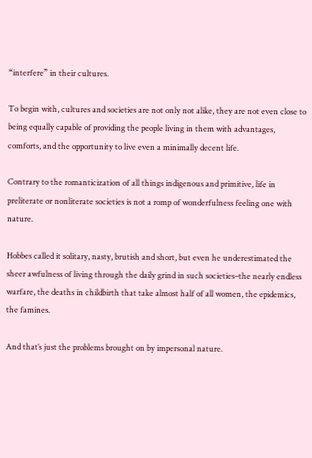“interfere” in their cultures.

To begin with, cultures and societies are not only not alike, they are not even close to being equally capable of providing the people living in them with advantages, comforts, and the opportunity to live even a minimally decent life.

Contrary to the romanticization of all things indigenous and primitive, life in preliterate or nonliterate societies is not a romp of wonderfulness feeling one with nature.

Hobbes called it solitary, nasty, brutish and short, but even he underestimated the sheer awfulness of living through the daily grind in such societies–the nearly endless warfare, the deaths in childbirth that take almost half of all women, the epidemics, the famines.

And that’s just the problems brought on by impersonal nature.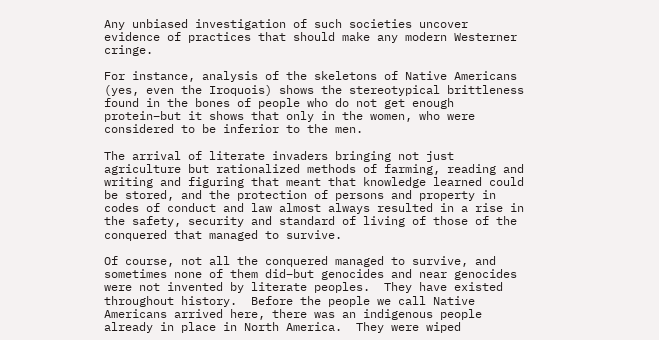Any unbiased investigation of such societies uncover evidence of practices that should make any modern Westerner cringe.

For instance, analysis of the skeletons of Native Americans (yes, even the Iroquois) shows the stereotypical brittleness found in the bones of people who do not get enough protein–but it shows that only in the women, who were considered to be inferior to the men.

The arrival of literate invaders bringing not just agriculture but rationalized methods of farming, reading and writing and figuring that meant that knowledge learned could be stored, and the protection of persons and property in codes of conduct and law almost always resulted in a rise in the safety, security and standard of living of those of the conquered that managed to survive.

Of course, not all the conquered managed to survive, and sometimes none of them did–but genocides and near genocides were not invented by literate peoples.  They have existed throughout history.  Before the people we call Native Americans arrived here, there was an indigenous people already in place in North America.  They were wiped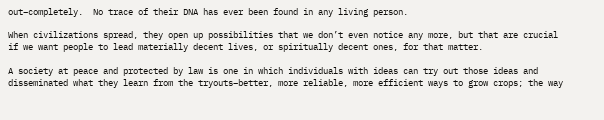out–completely.  No trace of their DNA has ever been found in any living person.

When civilizations spread, they open up possibilities that we don’t even notice any more, but that are crucial if we want people to lead materially decent lives, or spiritually decent ones, for that matter.

A society at peace and protected by law is one in which individuals with ideas can try out those ideas and disseminated what they learn from the tryouts–better, more reliable, more efficient ways to grow crops; the way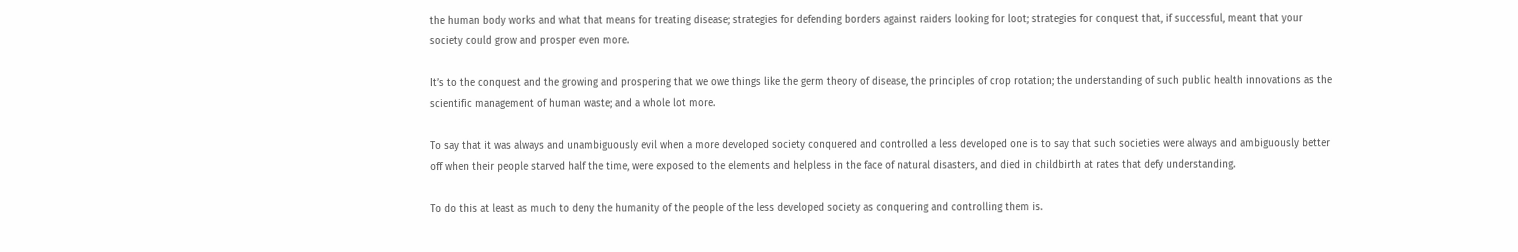the human body works and what that means for treating disease; strategies for defending borders against raiders looking for loot; strategies for conquest that, if successful, meant that your society could grow and prosper even more.

It’s to the conquest and the growing and prospering that we owe things like the germ theory of disease, the principles of crop rotation; the understanding of such public health innovations as the scientific management of human waste; and a whole lot more.

To say that it was always and unambiguously evil when a more developed society conquered and controlled a less developed one is to say that such societies were always and ambiguously better off when their people starved half the time, were exposed to the elements and helpless in the face of natural disasters, and died in childbirth at rates that defy understanding.

To do this at least as much to deny the humanity of the people of the less developed society as conquering and controlling them is.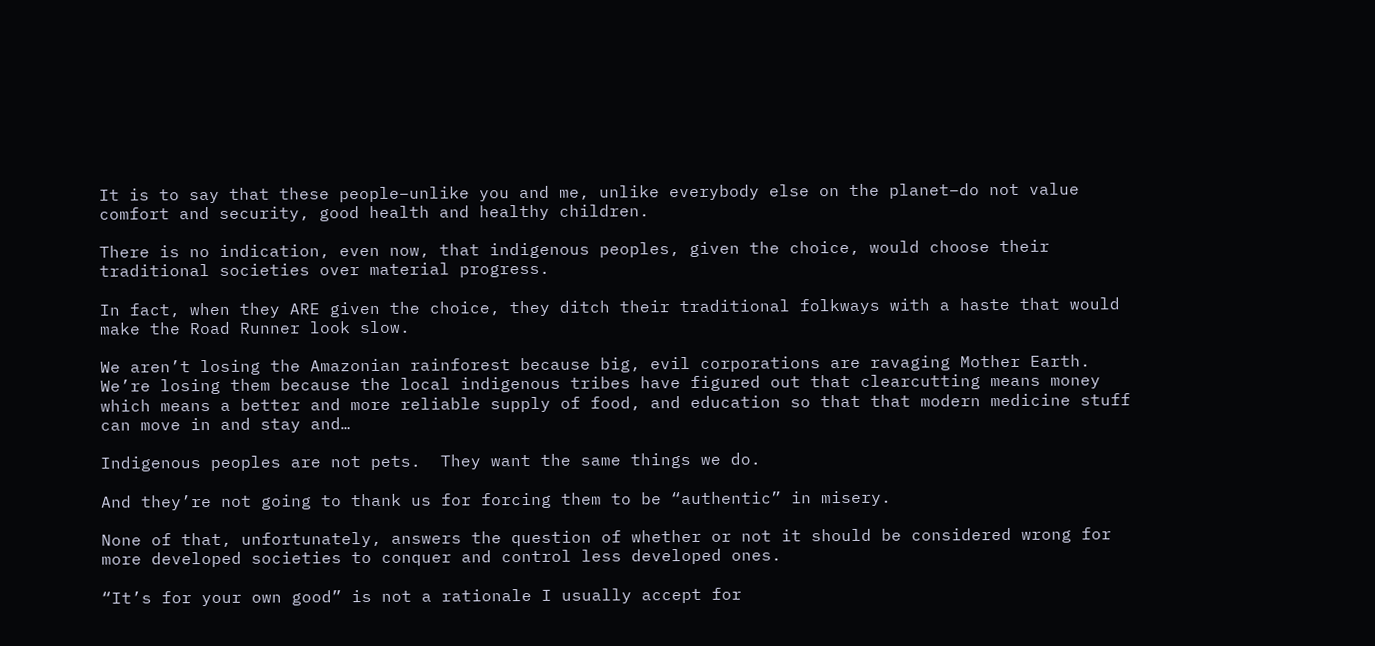It is to say that these people–unlike you and me, unlike everybody else on the planet–do not value comfort and security, good health and healthy children.

There is no indication, even now, that indigenous peoples, given the choice, would choose their traditional societies over material progress.

In fact, when they ARE given the choice, they ditch their traditional folkways with a haste that would make the Road Runner look slow.

We aren’t losing the Amazonian rainforest because big, evil corporations are ravaging Mother Earth.  We’re losing them because the local indigenous tribes have figured out that clearcutting means money which means a better and more reliable supply of food, and education so that that modern medicine stuff can move in and stay and…

Indigenous peoples are not pets.  They want the same things we do.

And they’re not going to thank us for forcing them to be “authentic” in misery.

None of that, unfortunately, answers the question of whether or not it should be considered wrong for more developed societies to conquer and control less developed ones.

“It’s for your own good” is not a rationale I usually accept for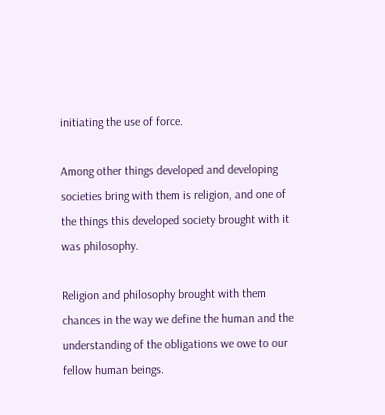initiating the use of force.

Among other things developed and developing societies bring with them is religion, and one of the things this developed society brought with it was philosophy.

Religion and philosophy brought with them chances in the way we define the human and the understanding of the obligations we owe to our fellow human beings.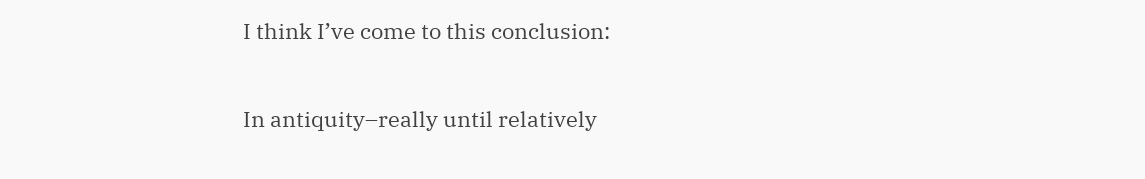I think I’ve come to this conclusion:

In antiquity–really until relatively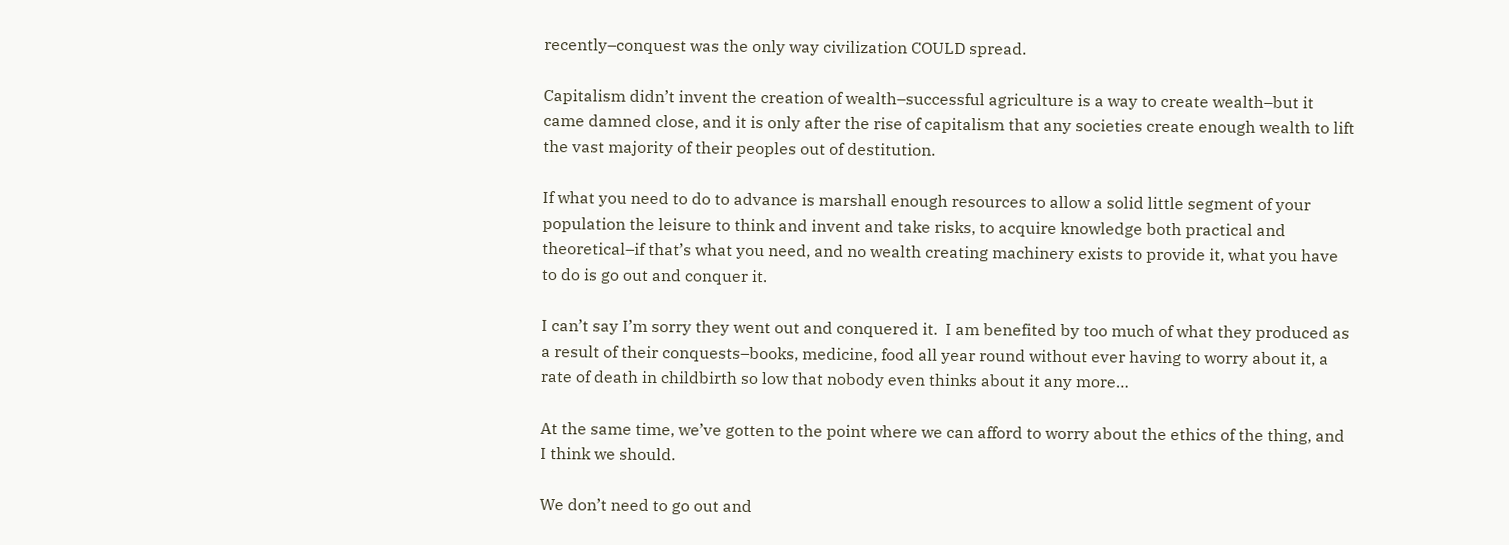recently–conquest was the only way civilization COULD spread.

Capitalism didn’t invent the creation of wealth–successful agriculture is a way to create wealth–but it came damned close, and it is only after the rise of capitalism that any societies create enough wealth to lift the vast majority of their peoples out of destitution.

If what you need to do to advance is marshall enough resources to allow a solid little segment of your population the leisure to think and invent and take risks, to acquire knowledge both practical and theoretical–if that’s what you need, and no wealth creating machinery exists to provide it, what you have to do is go out and conquer it.

I can’t say I’m sorry they went out and conquered it.  I am benefited by too much of what they produced as a result of their conquests–books, medicine, food all year round without ever having to worry about it, a rate of death in childbirth so low that nobody even thinks about it any more…

At the same time, we’ve gotten to the point where we can afford to worry about the ethics of the thing, and I think we should.

We don’t need to go out and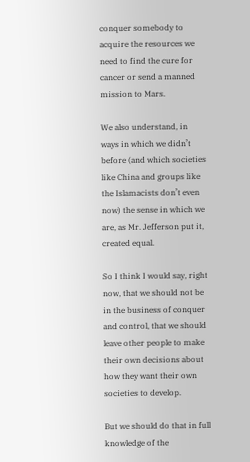conquer somebody to acquire the resources we need to find the cure for cancer or send a manned mission to Mars.

We also understand, in ways in which we didn’t before (and which societies like China and groups like the Islamacists don’t even now) the sense in which we are, as Mr. Jefferson put it, created equal.

So I think I would say, right now, that we should not be in the business of conquer and control, that we should leave other people to make their own decisions about how they want their own societies to develop.

But we should do that in full knowledge of the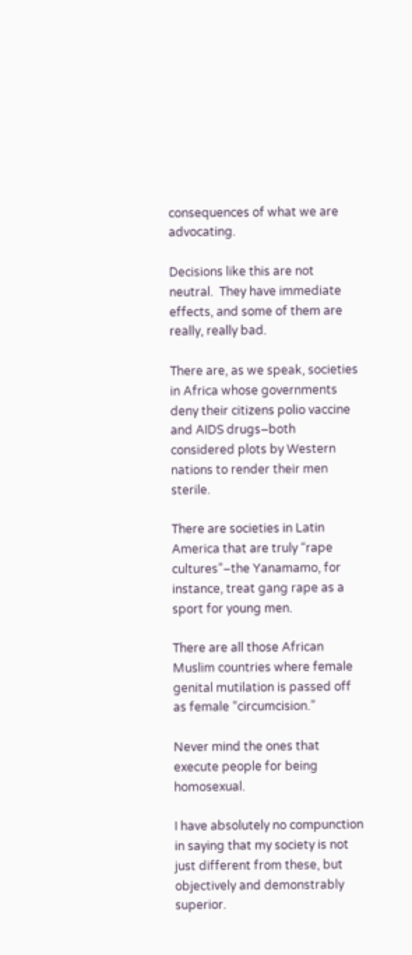consequences of what we are advocating.

Decisions like this are not neutral.  They have immediate effects, and some of them are really, really bad.

There are, as we speak, societies in Africa whose governments deny their citizens polio vaccine and AIDS drugs–both considered plots by Western nations to render their men sterile.

There are societies in Latin America that are truly “rape cultures”–the Yanamamo, for instance, treat gang rape as a sport for young men.

There are all those African Muslim countries where female genital mutilation is passed off as female “circumcision.”

Never mind the ones that execute people for being homosexual.

I have absolutely no compunction in saying that my society is not just different from these, but objectively and demonstrably superior.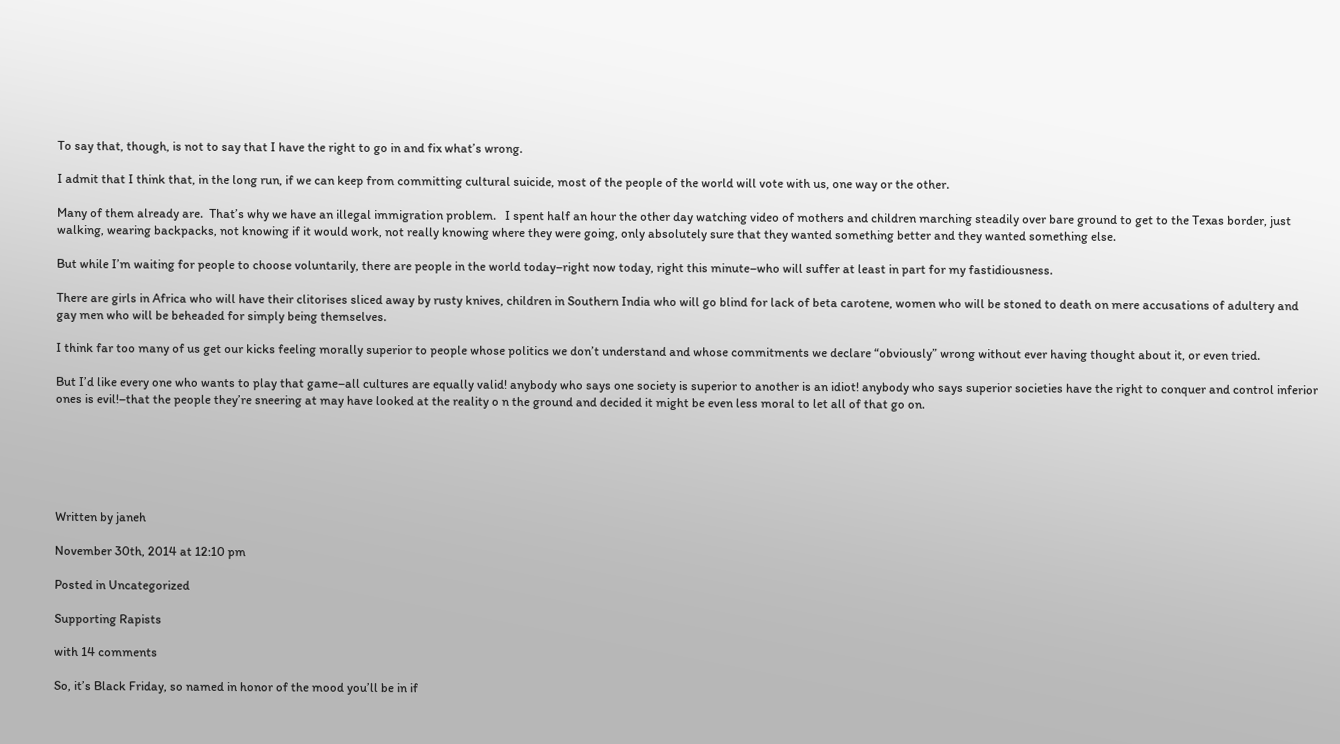To say that, though, is not to say that I have the right to go in and fix what’s wrong.

I admit that I think that, in the long run, if we can keep from committing cultural suicide, most of the people of the world will vote with us, one way or the other.

Many of them already are.  That’s why we have an illegal immigration problem.   I spent half an hour the other day watching video of mothers and children marching steadily over bare ground to get to the Texas border, just walking, wearing backpacks, not knowing if it would work, not really knowing where they were going, only absolutely sure that they wanted something better and they wanted something else.

But while I’m waiting for people to choose voluntarily, there are people in the world today–right now today, right this minute–who will suffer at least in part for my fastidiousness.

There are girls in Africa who will have their clitorises sliced away by rusty knives, children in Southern India who will go blind for lack of beta carotene, women who will be stoned to death on mere accusations of adultery and gay men who will be beheaded for simply being themselves.

I think far too many of us get our kicks feeling morally superior to people whose politics we don’t understand and whose commitments we declare “obviously” wrong without ever having thought about it, or even tried.

But I’d like every one who wants to play that game–all cultures are equally valid! anybody who says one society is superior to another is an idiot! anybody who says superior societies have the right to conquer and control inferior ones is evil!–that the people they’re sneering at may have looked at the reality o n the ground and decided it might be even less moral to let all of that go on.






Written by janeh

November 30th, 2014 at 12:10 pm

Posted in Uncategorized

Supporting Rapists

with 14 comments

So, it’s Black Friday, so named in honor of the mood you’ll be in if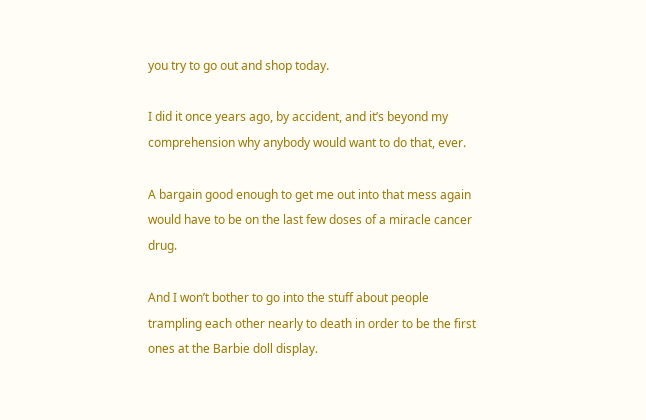you try to go out and shop today.

I did it once years ago, by accident, and it’s beyond my comprehension why anybody would want to do that, ever.

A bargain good enough to get me out into that mess again would have to be on the last few doses of a miracle cancer drug.

And I won’t bother to go into the stuff about people trampling each other nearly to death in order to be the first ones at the Barbie doll display.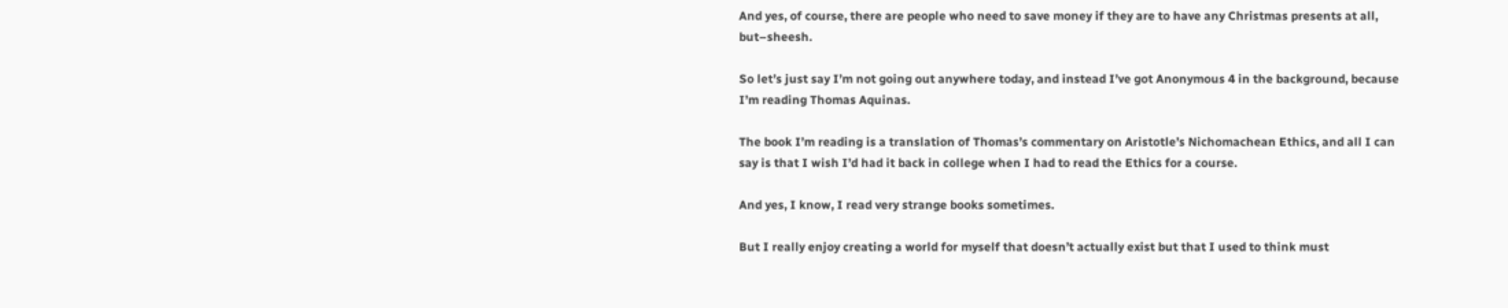And yes, of course, there are people who need to save money if they are to have any Christmas presents at all, but–sheesh.

So let’s just say I’m not going out anywhere today, and instead I’ve got Anonymous 4 in the background, because I’m reading Thomas Aquinas.

The book I’m reading is a translation of Thomas’s commentary on Aristotle’s Nichomachean Ethics, and all I can say is that I wish I’d had it back in college when I had to read the Ethics for a course.

And yes, I know, I read very strange books sometimes.

But I really enjoy creating a world for myself that doesn’t actually exist but that I used to think must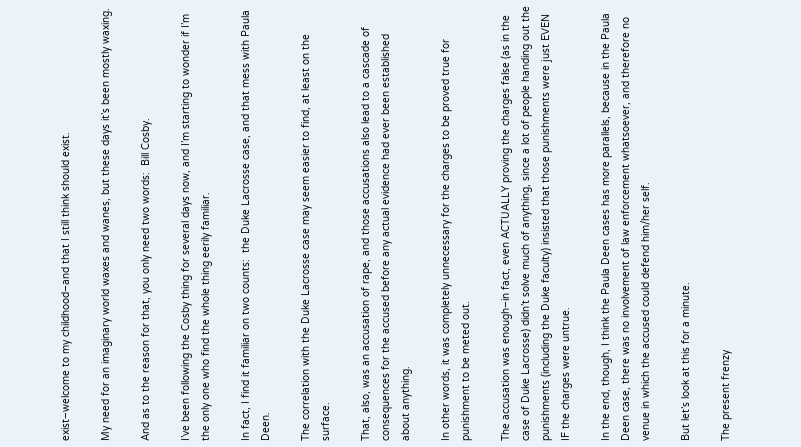exist–welcome to my childhood–and that I still think should exist.

My need for an imaginary world waxes and wanes, but these days it’s been mostly waxing.

And as to the reason for that, you only need two words:  Bill Cosby.

I’ve been following the Cosby thing for several days now, and I’m starting to wonder if I’m the only one who find the whole thing eerily familiar.

In fact, I find it familiar on two counts:  the Duke Lacrosse case, and that mess with Paula Deen.

The correlation with the Duke Lacrosse case may seem easier to find, at least on the surface.

That, also, was an accusation of rape, and those accusations also lead to a cascade of consequences for the accused before any actual evidence had ever been established about anything.

In other words, it was completely unnecessary for the charges to be proved true for punishment to be meted out.

The accusation was enough–in fact, even ACTUALLY proving the charges false (as in the case of Duke Lacrosse) didn’t solve much of anything, since a lot of people handing out the punishments (including the Duke faculty) insisted that those punishments were just EVEN IF the charges were untrue.

In the end, though, I think the Paula Deen cases has more parallels, because in the Paula Deen case, there was no involvement of law enforcement whatsoever, and therefore no venue in which the accused could defend him/her self.

But let’s look at this for a minute.

The present frenzy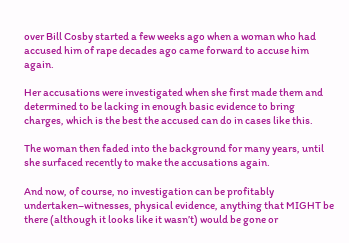over Bill Cosby started a few weeks ago when a woman who had accused him of rape decades ago came forward to accuse him again.

Her accusations were investigated when she first made them and determined to be lacking in enough basic evidence to bring charges, which is the best the accused can do in cases like this.

The woman then faded into the background for many years, until she surfaced recently to make the accusations again.

And now, of course, no investigation can be profitably undertaken–witnesses, physical evidence, anything that MIGHT be there (although it looks like it wasn’t) would be gone or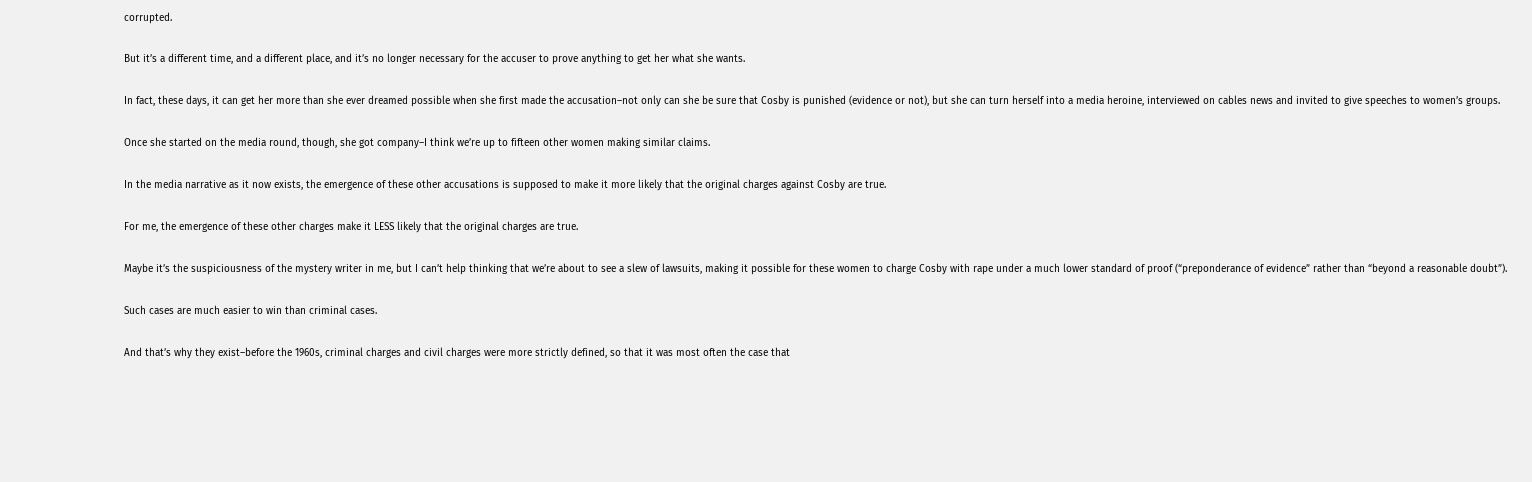corrupted.

But it’s a different time, and a different place, and it’s no longer necessary for the accuser to prove anything to get her what she wants.

In fact, these days, it can get her more than she ever dreamed possible when she first made the accusation–not only can she be sure that Cosby is punished (evidence or not), but she can turn herself into a media heroine, interviewed on cables news and invited to give speeches to women’s groups.

Once she started on the media round, though, she got company–I think we’re up to fifteen other women making similar claims.

In the media narrative as it now exists, the emergence of these other accusations is supposed to make it more likely that the original charges against Cosby are true.

For me, the emergence of these other charges make it LESS likely that the original charges are true.

Maybe it’s the suspiciousness of the mystery writer in me, but I can’t help thinking that we’re about to see a slew of lawsuits, making it possible for these women to charge Cosby with rape under a much lower standard of proof (“preponderance of evidence” rather than “beyond a reasonable doubt”).

Such cases are much easier to win than criminal cases.

And that’s why they exist–before the 1960s, criminal charges and civil charges were more strictly defined, so that it was most often the case that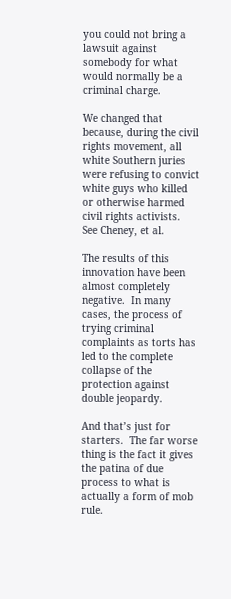you could not bring a lawsuit against somebody for what would normally be a criminal charge.

We changed that because, during the civil rights movement, all white Southern juries were refusing to convict white guys who killed or otherwise harmed civil rights activists.  See Cheney, et al.

The results of this innovation have been almost completely negative.  In many cases, the process of trying criminal complaints as torts has led to the complete collapse of the protection against double jeopardy.

And that’s just for starters.  The far worse thing is the fact it gives the patina of due process to what is actually a form of mob rule.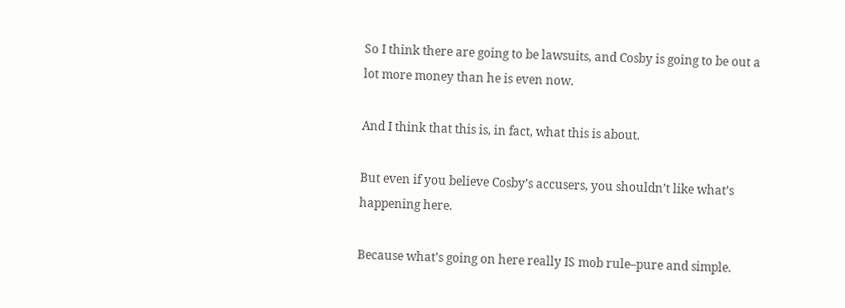So I think there are going to be lawsuits, and Cosby is going to be out a lot more money than he is even now.

And I think that this is, in fact, what this is about.

But even if you believe Cosby’s accusers, you shouldn’t like what’s happening here.

Because what’s going on here really IS mob rule–pure and simple.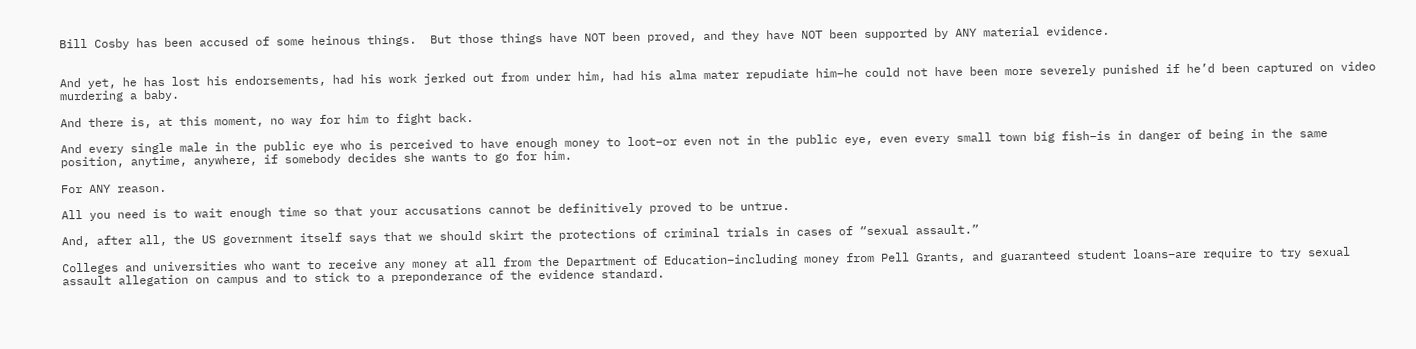Bill Cosby has been accused of some heinous things.  But those things have NOT been proved, and they have NOT been supported by ANY material evidence.


And yet, he has lost his endorsements, had his work jerked out from under him, had his alma mater repudiate him–he could not have been more severely punished if he’d been captured on video murdering a baby.

And there is, at this moment, no way for him to fight back.

And every single male in the public eye who is perceived to have enough money to loot–or even not in the public eye, even every small town big fish–is in danger of being in the same position, anytime, anywhere, if somebody decides she wants to go for him.

For ANY reason.

All you need is to wait enough time so that your accusations cannot be definitively proved to be untrue.

And, after all, the US government itself says that we should skirt the protections of criminal trials in cases of “sexual assault.”

Colleges and universities who want to receive any money at all from the Department of Education–including money from Pell Grants, and guaranteed student loans–are require to try sexual assault allegation on campus and to stick to a preponderance of the evidence standard.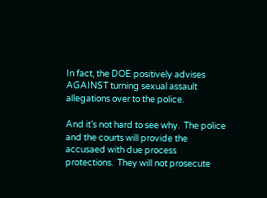In fact, the DOE positively advises AGAINST turning sexual assault allegations over to the police.

And it’s not hard to see why.  The police and the courts will provide the accusaed with due process protections.  They will not prosecute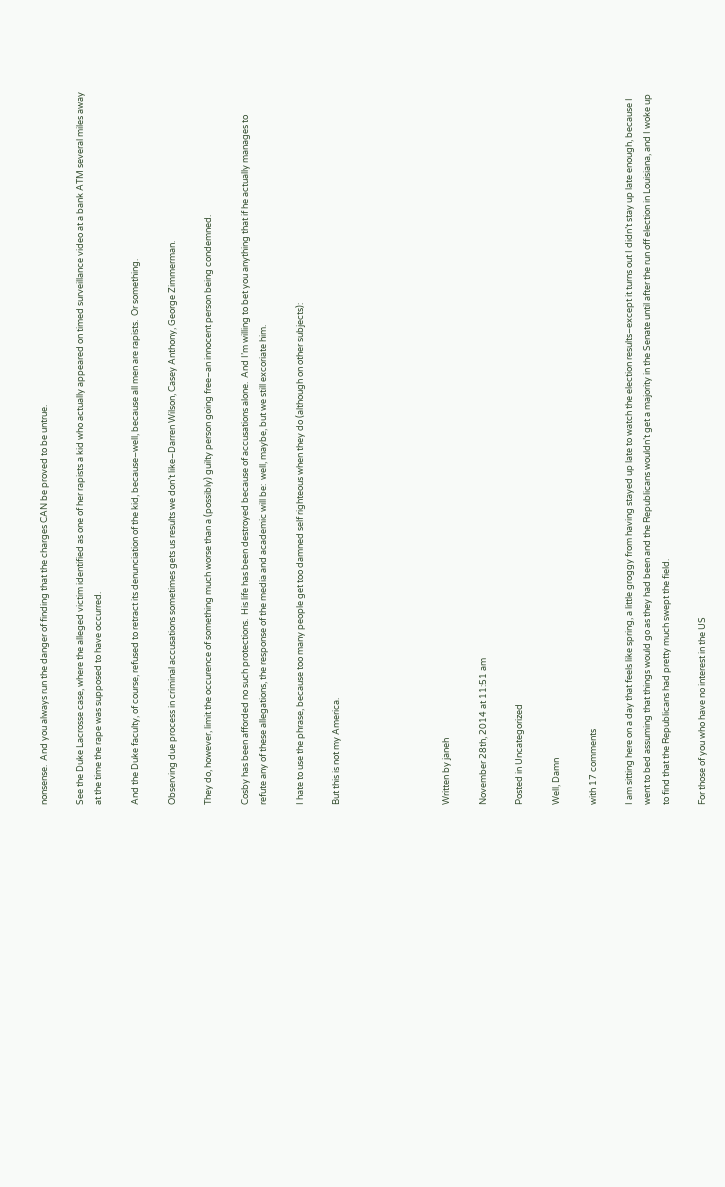nonsense.  And you always run the danger of finding that the charges CAN be proved to be untrue.

See the Duke Lacrosse case, where the alleged victim identified as one of her rapists a kid who actually appeared on timed surveillance video at a bank ATM several miles away at the time the rape was supposed to have occurred.

And the Duke faculty, of course, refused to retract its denunciation of the kid, because–well, because all men are rapists.  Or something.

Observing due process in criminal accusations sometimes gets us results we don’t like–Darren Wilson, Casey Anthony, George Zimmerman.

They do, however, limit the occurence of something much worse than a (possibly) guilty person going free–an innocent person being condemned.

Cosby has been afforded no such protections.  His life has been destroyed because of accusations alone.  And I’m willing to bet you anything that if he actually manages to refute any of these allegations, the response of the media and academic will be:  well, maybe, but we still excoriate him.

I hate to use the phrase, because too many people get too damned self righteous when they do (although on other subjects):

But this is not my America.





Written by janeh

November 28th, 2014 at 11:51 am

Posted in Uncategorized

Well, Damn

with 17 comments

I am sitting here on a day that feels like spring, a little groggy from having stayed up late to watch the election results–except it turns out I didn’t stay up late enough, because I went to bed assuming that things would go as they had been and the Republicans wouldn’t get a majority in the Senate until after the run off election in Louisiana, and I woke up to find that the Republicans had pretty much swept the field.

For those of you who have no interest in the US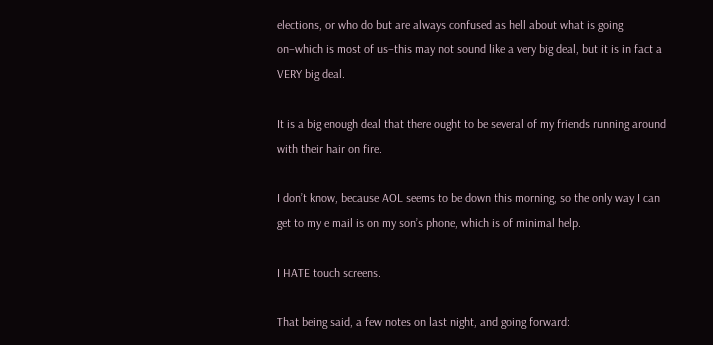elections, or who do but are always confused as hell about what is going on–which is most of us–this may not sound like a very big deal, but it is in fact a VERY big deal.

It is a big enough deal that there ought to be several of my friends running around with their hair on fire.

I don’t know, because AOL seems to be down this morning, so the only way I can get to my e mail is on my son’s phone, which is of minimal help.

I HATE touch screens.

That being said, a few notes on last night, and going forward: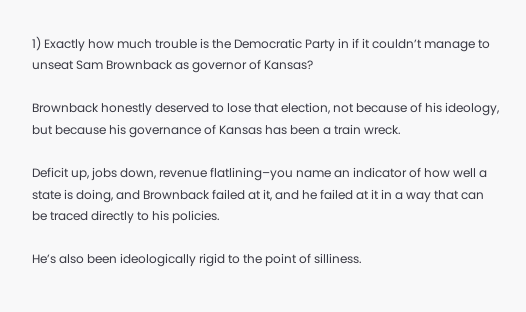1) Exactly how much trouble is the Democratic Party in if it couldn’t manage to unseat Sam Brownback as governor of Kansas?

Brownback honestly deserved to lose that election, not because of his ideology, but because his governance of Kansas has been a train wreck.

Deficit up, jobs down, revenue flatlining–you name an indicator of how well a state is doing, and Brownback failed at it, and he failed at it in a way that can be traced directly to his policies.

He’s also been ideologically rigid to the point of silliness.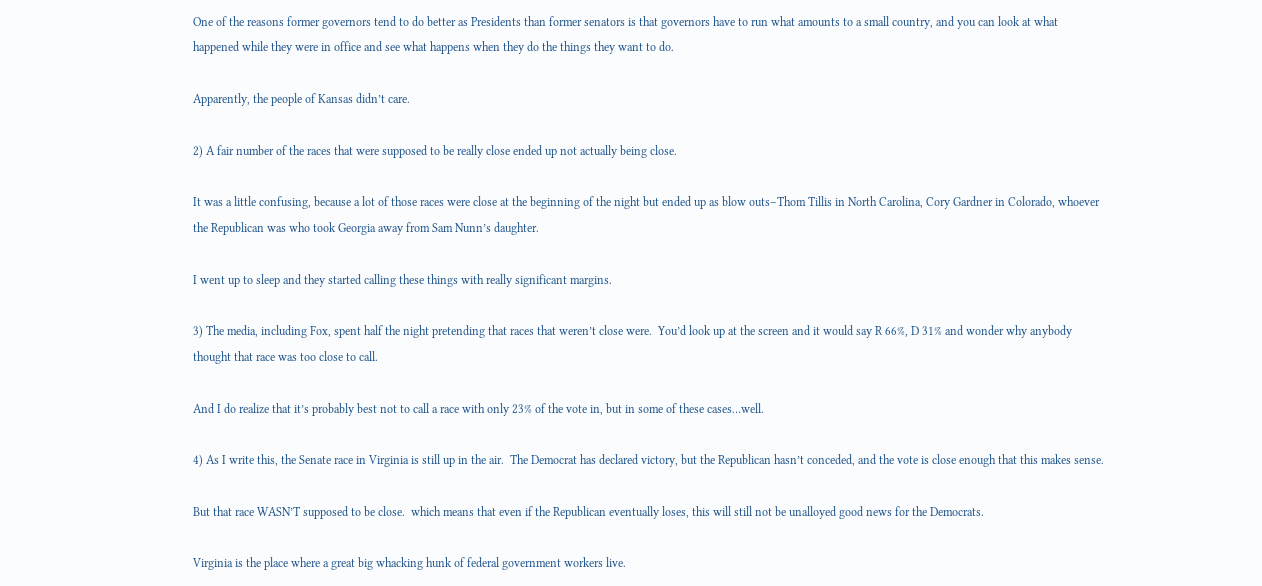One of the reasons former governors tend to do better as Presidents than former senators is that governors have to run what amounts to a small country, and you can look at what happened while they were in office and see what happens when they do the things they want to do.

Apparently, the people of Kansas didn’t care.

2) A fair number of the races that were supposed to be really close ended up not actually being close.

It was a little confusing, because a lot of those races were close at the beginning of the night but ended up as blow outs–Thom Tillis in North Carolina, Cory Gardner in Colorado, whoever the Republican was who took Georgia away from Sam Nunn’s daughter.

I went up to sleep and they started calling these things with really significant margins.

3) The media, including Fox, spent half the night pretending that races that weren’t close were.  You’d look up at the screen and it would say R 66%, D 31% and wonder why anybody thought that race was too close to call.

And I do realize that it’s probably best not to call a race with only 23% of the vote in, but in some of these cases…well.

4) As I write this, the Senate race in Virginia is still up in the air.  The Democrat has declared victory, but the Republican hasn’t conceded, and the vote is close enough that this makes sense.

But that race WASN’T supposed to be close.  which means that even if the Republican eventually loses, this will still not be unalloyed good news for the Democrats.

Virginia is the place where a great big whacking hunk of federal government workers live.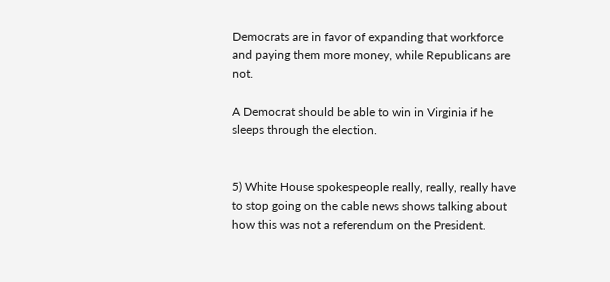Democrats are in favor of expanding that workforce and paying them more money, while Republicans are not.

A Democrat should be able to win in Virginia if he sleeps through the election.


5) White House spokespeople really, really, really have to stop going on the cable news shows talking about how this was not a referendum on the President.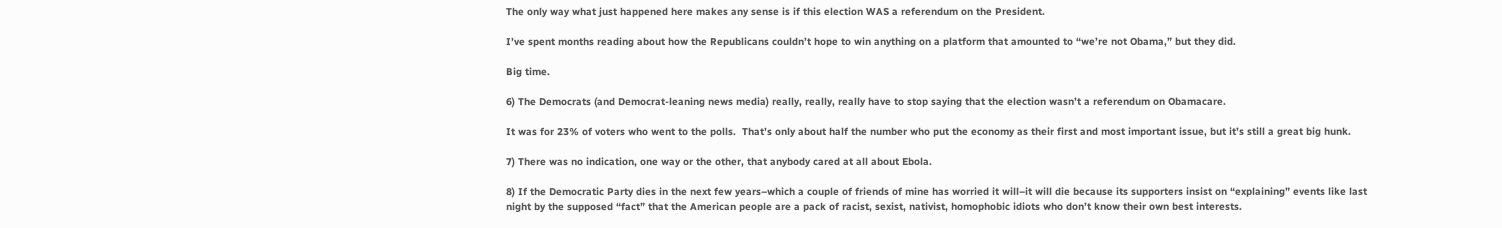The only way what just happened here makes any sense is if this election WAS a referendum on the President.

I’ve spent months reading about how the Republicans couldn’t hope to win anything on a platform that amounted to “we’re not Obama,” but they did.

Big time.

6) The Democrats (and Democrat-leaning news media) really, really, really have to stop saying that the election wasn’t a referendum on Obamacare.

It was for 23% of voters who went to the polls.  That’s only about half the number who put the economy as their first and most important issue, but it’s still a great big hunk.

7) There was no indication, one way or the other, that anybody cared at all about Ebola.

8) If the Democratic Party dies in the next few years–which a couple of friends of mine has worried it will–it will die because its supporters insist on “explaining” events like last night by the supposed “fact” that the American people are a pack of racist, sexist, nativist, homophobic idiots who don’t know their own best interests.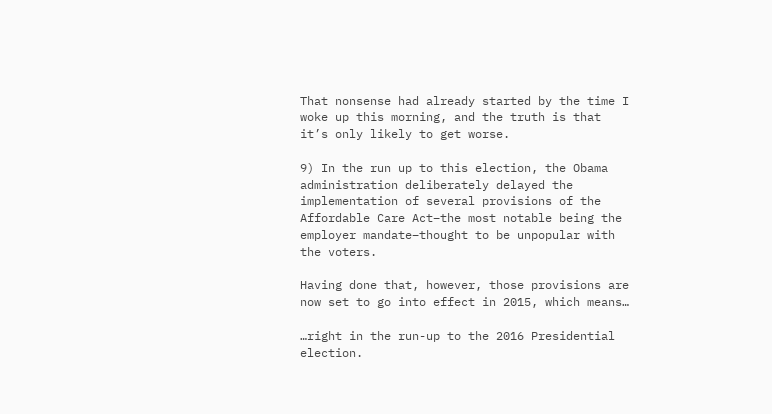That nonsense had already started by the time I woke up this morning, and the truth is that it’s only likely to get worse.

9) In the run up to this election, the Obama administration deliberately delayed the implementation of several provisions of the Affordable Care Act–the most notable being the employer mandate–thought to be unpopular with the voters.

Having done that, however, those provisions are now set to go into effect in 2015, which means…

…right in the run-up to the 2016 Presidential election.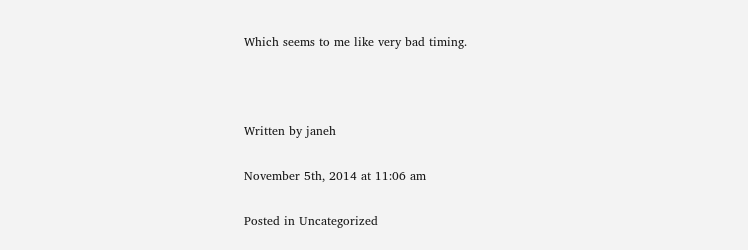Which seems to me like very bad timing.



Written by janeh

November 5th, 2014 at 11:06 am

Posted in Uncategorized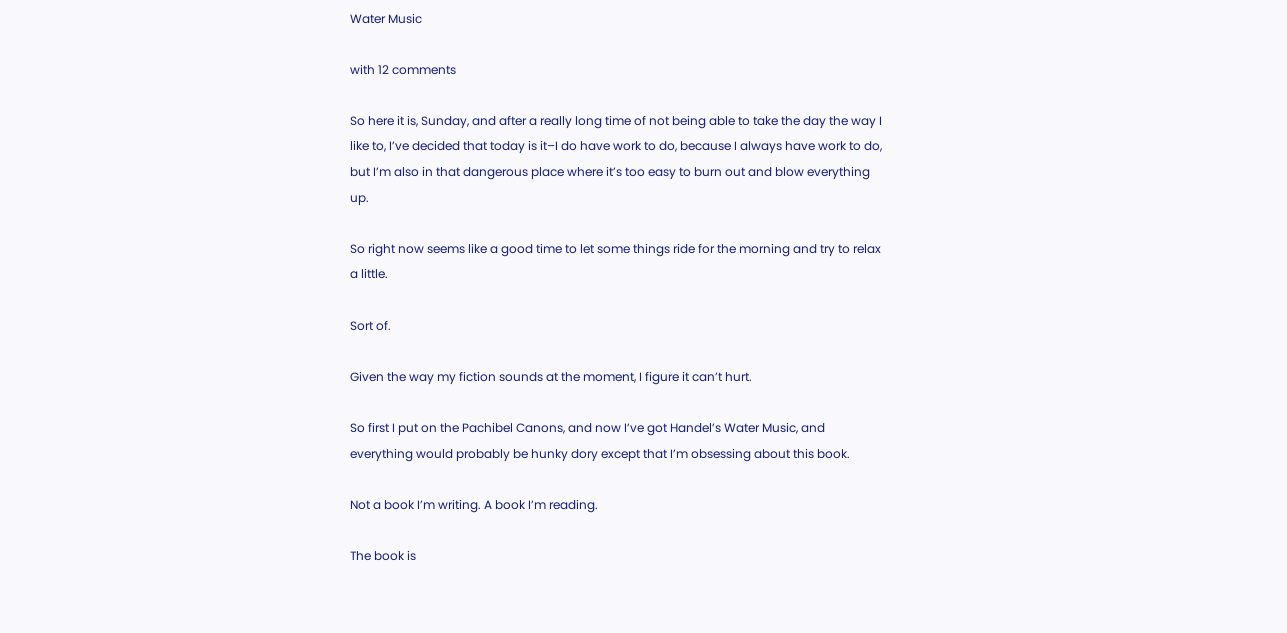Water Music

with 12 comments

So here it is, Sunday, and after a really long time of not being able to take the day the way I like to, I’ve decided that today is it–I do have work to do, because I always have work to do, but I’m also in that dangerous place where it’s too easy to burn out and blow everything up.

So right now seems like a good time to let some things ride for the morning and try to relax a little.

Sort of.

Given the way my fiction sounds at the moment, I figure it can’t hurt.

So first I put on the Pachibel Canons, and now I’ve got Handel’s Water Music, and everything would probably be hunky dory except that I’m obsessing about this book.

Not a book I’m writing. A book I’m reading.

The book is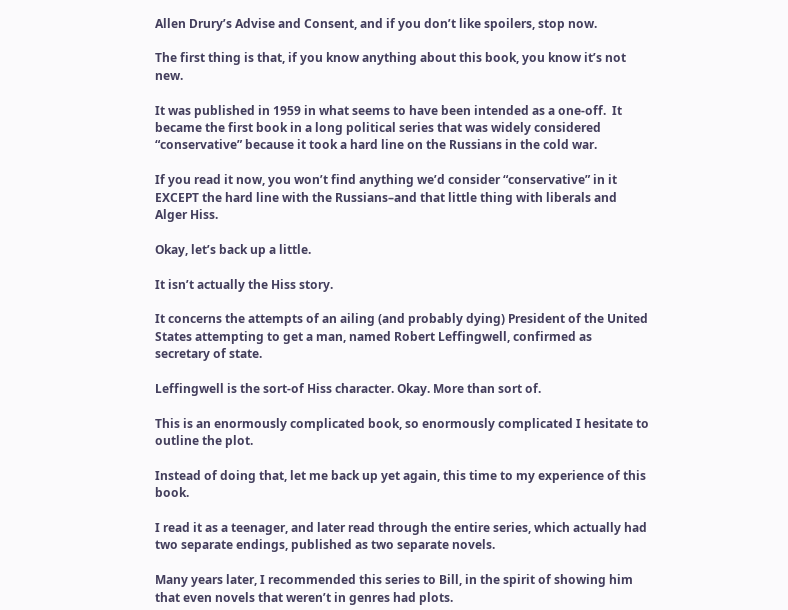Allen Drury’s Advise and Consent, and if you don’t like spoilers, stop now.

The first thing is that, if you know anything about this book, you know it’s not new.

It was published in 1959 in what seems to have been intended as a one-off.  It became the first book in a long political series that was widely considered “conservative” because it took a hard line on the Russians in the cold war.

If you read it now, you won’t find anything we’d consider “conservative” in it EXCEPT the hard line with the Russians–and that little thing with liberals and Alger Hiss.

Okay, let’s back up a little.

It isn’t actually the Hiss story.

It concerns the attempts of an ailing (and probably dying) President of the United States attempting to get a man, named Robert Leffingwell, confirmed as secretary of state.

Leffingwell is the sort-of Hiss character. Okay. More than sort of.

This is an enormously complicated book, so enormously complicated I hesitate to outline the plot.

Instead of doing that, let me back up yet again, this time to my experience of this book.

I read it as a teenager, and later read through the entire series, which actually had two separate endings, published as two separate novels.

Many years later, I recommended this series to Bill, in the spirit of showing him that even novels that weren’t in genres had plots.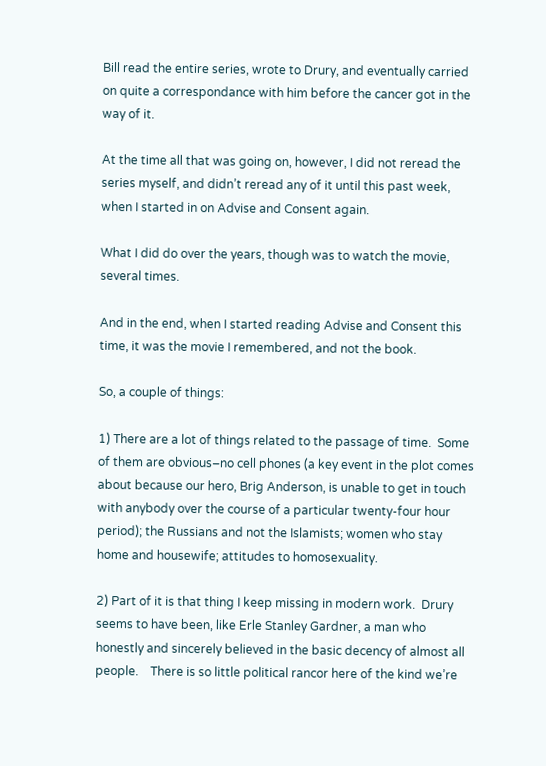Bill read the entire series, wrote to Drury, and eventually carried on quite a correspondance with him before the cancer got in the way of it.

At the time all that was going on, however, I did not reread the series myself, and didn’t reread any of it until this past week, when I started in on Advise and Consent again.

What I did do over the years, though was to watch the movie, several times.

And in the end, when I started reading Advise and Consent this time, it was the movie I remembered, and not the book.

So, a couple of things:

1) There are a lot of things related to the passage of time.  Some of them are obvious–no cell phones (a key event in the plot comes about because our hero, Brig Anderson, is unable to get in touch with anybody over the course of a particular twenty-four hour period); the Russians and not the Islamists; women who stay home and housewife; attitudes to homosexuality.

2) Part of it is that thing I keep missing in modern work.  Drury seems to have been, like Erle Stanley Gardner, a man who honestly and sincerely believed in the basic decency of almost all people.    There is so little political rancor here of the kind we’re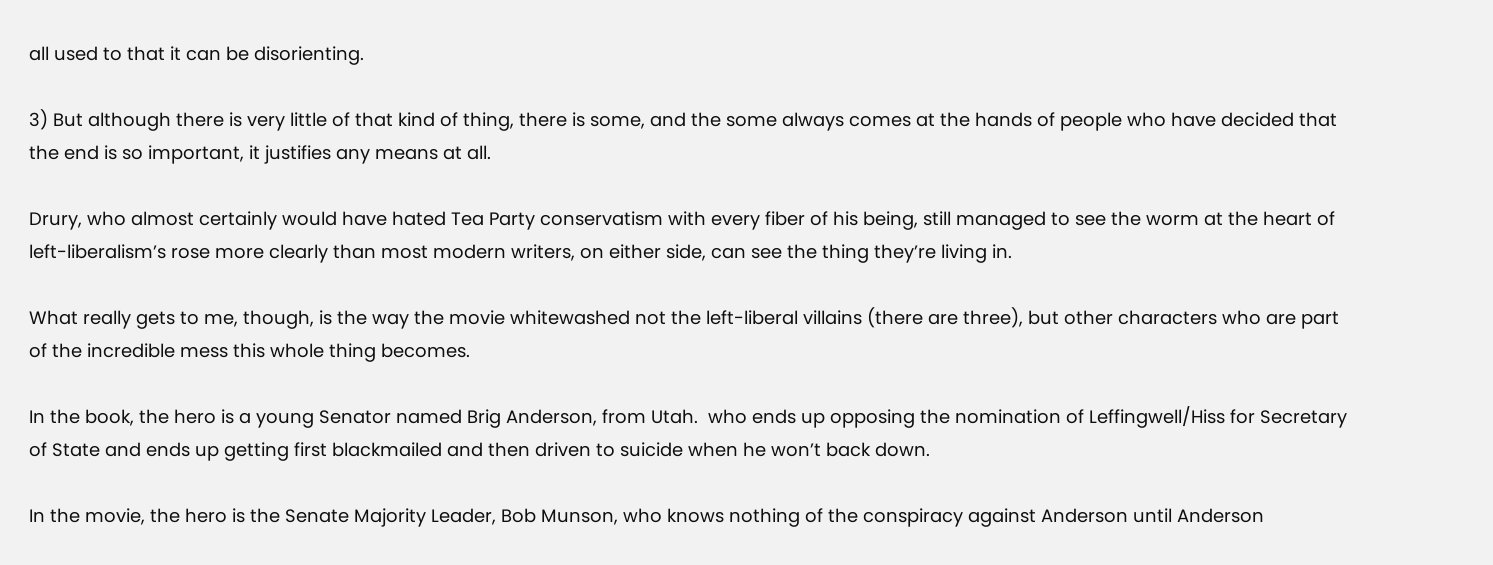all used to that it can be disorienting.

3) But although there is very little of that kind of thing, there is some, and the some always comes at the hands of people who have decided that the end is so important, it justifies any means at all.

Drury, who almost certainly would have hated Tea Party conservatism with every fiber of his being, still managed to see the worm at the heart of left-liberalism’s rose more clearly than most modern writers, on either side, can see the thing they’re living in.

What really gets to me, though, is the way the movie whitewashed not the left-liberal villains (there are three), but other characters who are part of the incredible mess this whole thing becomes.

In the book, the hero is a young Senator named Brig Anderson, from Utah.  who ends up opposing the nomination of Leffingwell/Hiss for Secretary of State and ends up getting first blackmailed and then driven to suicide when he won’t back down.

In the movie, the hero is the Senate Majority Leader, Bob Munson, who knows nothing of the conspiracy against Anderson until Anderson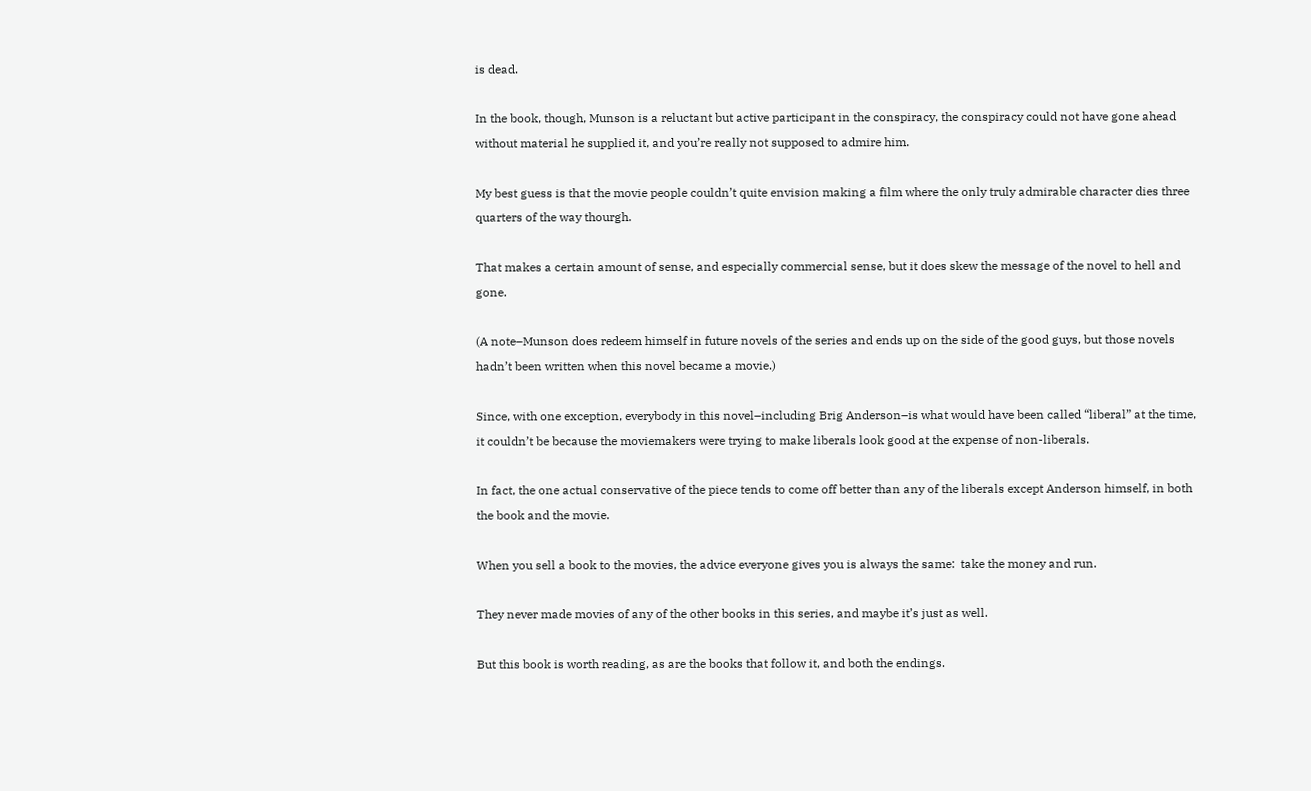is dead.

In the book, though, Munson is a reluctant but active participant in the conspiracy, the conspiracy could not have gone ahead without material he supplied it, and you’re really not supposed to admire him.

My best guess is that the movie people couldn’t quite envision making a film where the only truly admirable character dies three quarters of the way thourgh.

That makes a certain amount of sense, and especially commercial sense, but it does skew the message of the novel to hell and gone.

(A note–Munson does redeem himself in future novels of the series and ends up on the side of the good guys, but those novels hadn’t been written when this novel became a movie.)

Since, with one exception, everybody in this novel–including Brig Anderson–is what would have been called “liberal” at the time, it couldn’t be because the moviemakers were trying to make liberals look good at the expense of non-liberals.

In fact, the one actual conservative of the piece tends to come off better than any of the liberals except Anderson himself, in both the book and the movie.

When you sell a book to the movies, the advice everyone gives you is always the same:  take the money and run.

They never made movies of any of the other books in this series, and maybe it’s just as well.

But this book is worth reading, as are the books that follow it, and both the endings.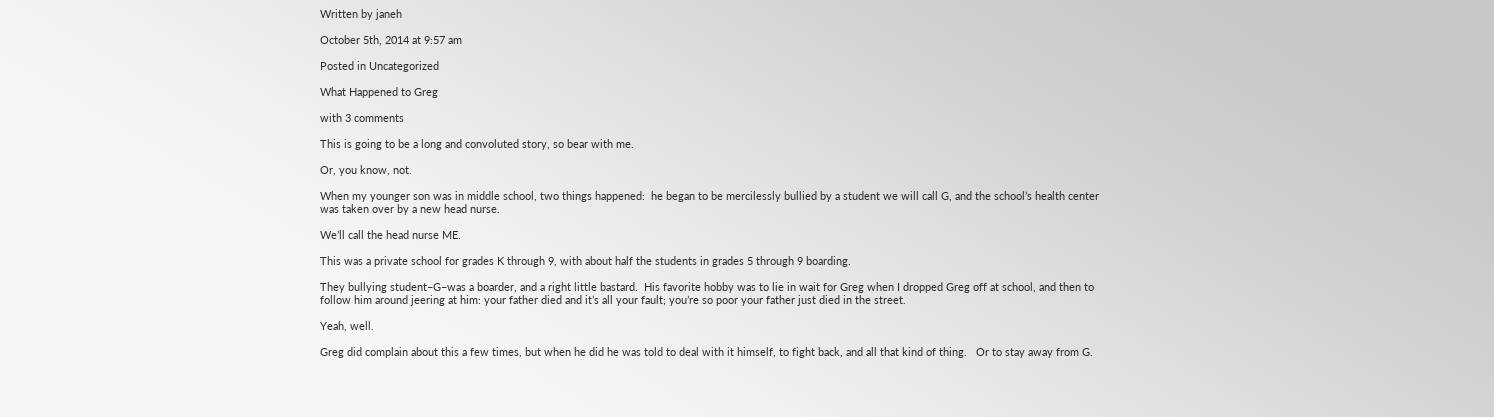Written by janeh

October 5th, 2014 at 9:57 am

Posted in Uncategorized

What Happened to Greg

with 3 comments

This is going to be a long and convoluted story, so bear with me.

Or, you know, not.

When my younger son was in middle school, two things happened:  he began to be mercilessly bullied by a student we will call G, and the school’s health center was taken over by a new head nurse.

We’ll call the head nurse ME.

This was a private school for grades K through 9, with about half the students in grades 5 through 9 boarding.

They bullying student–G–was a boarder, and a right little bastard.  His favorite hobby was to lie in wait for Greg when I dropped Greg off at school, and then to follow him around jeering at him: your father died and it’s all your fault; you’re so poor your father just died in the street.

Yeah, well.

Greg did complain about this a few times, but when he did he was told to deal with it himself, to fight back, and all that kind of thing.   Or to stay away from G.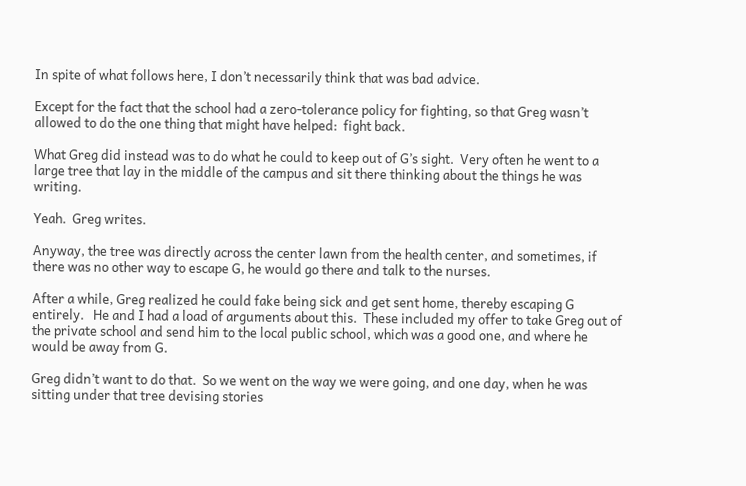In spite of what follows here, I don’t necessarily think that was bad advice.

Except for the fact that the school had a zero-tolerance policy for fighting, so that Greg wasn’t allowed to do the one thing that might have helped:  fight back.

What Greg did instead was to do what he could to keep out of G’s sight.  Very often he went to a large tree that lay in the middle of the campus and sit there thinking about the things he was writing.

Yeah.  Greg writes.

Anyway, the tree was directly across the center lawn from the health center, and sometimes, if there was no other way to escape G, he would go there and talk to the nurses.

After a while, Greg realized he could fake being sick and get sent home, thereby escaping G entirely.   He and I had a load of arguments about this.  These included my offer to take Greg out of the private school and send him to the local public school, which was a good one, and where he would be away from G.

Greg didn’t want to do that.  So we went on the way we were going, and one day, when he was sitting under that tree devising stories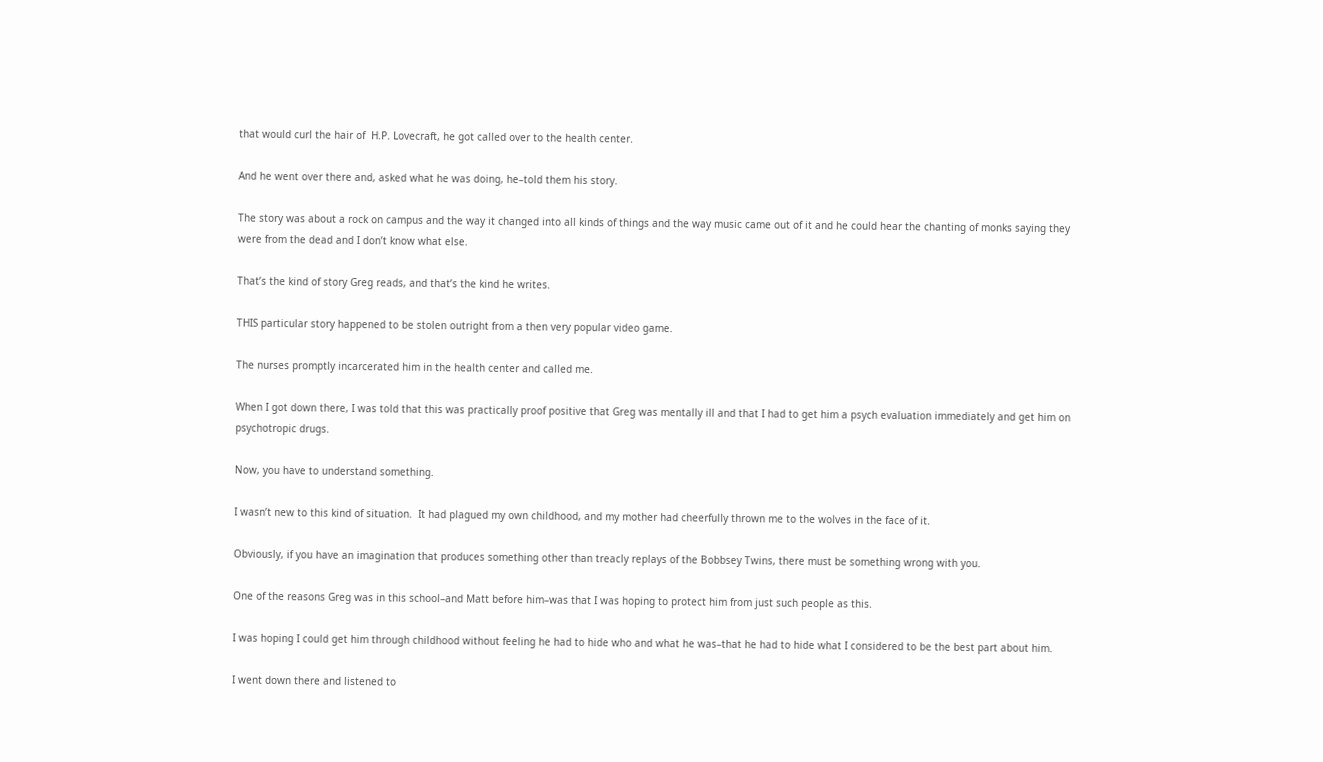that would curl the hair of  H.P. Lovecraft, he got called over to the health center.

And he went over there and, asked what he was doing, he–told them his story.

The story was about a rock on campus and the way it changed into all kinds of things and the way music came out of it and he could hear the chanting of monks saying they were from the dead and I don’t know what else.

That’s the kind of story Greg reads, and that’s the kind he writes.

THIS particular story happened to be stolen outright from a then very popular video game.

The nurses promptly incarcerated him in the health center and called me.

When I got down there, I was told that this was practically proof positive that Greg was mentally ill and that I had to get him a psych evaluation immediately and get him on psychotropic drugs.

Now, you have to understand something.

I wasn’t new to this kind of situation.  It had plagued my own childhood, and my mother had cheerfully thrown me to the wolves in the face of it.

Obviously, if you have an imagination that produces something other than treacly replays of the Bobbsey Twins, there must be something wrong with you.

One of the reasons Greg was in this school–and Matt before him–was that I was hoping to protect him from just such people as this.

I was hoping I could get him through childhood without feeling he had to hide who and what he was–that he had to hide what I considered to be the best part about him.

I went down there and listened to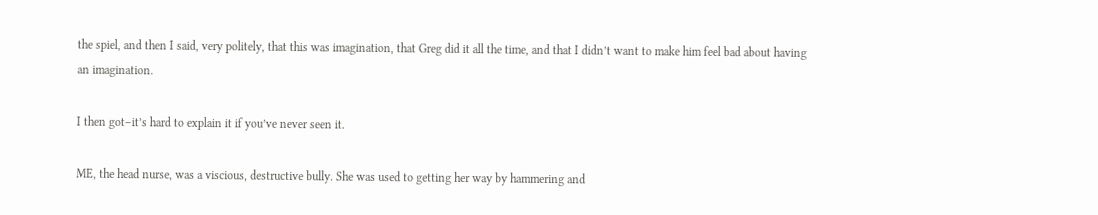the spiel, and then I said, very politely, that this was imagination, that Greg did it all the time, and that I didn’t want to make him feel bad about having an imagination.

I then got–it’s hard to explain it if you’ve never seen it.

ME, the head nurse, was a viscious, destructive bully. She was used to getting her way by hammering and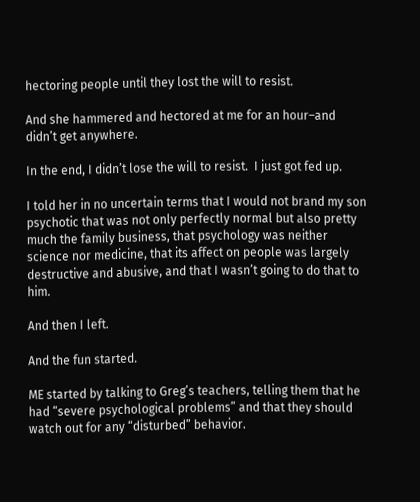hectoring people until they lost the will to resist.

And she hammered and hectored at me for an hour–and didn’t get anywhere.

In the end, I didn’t lose the will to resist.  I just got fed up.

I told her in no uncertain terms that I would not brand my son psychotic that was not only perfectly normal but also pretty much the family business, that psychology was neither science nor medicine, that its affect on people was largely destructive and abusive, and that I wasn’t going to do that to him.

And then I left.

And the fun started.

ME started by talking to Greg’s teachers, telling them that he had “severe psychological problems” and that they should watch out for any “disturbed” behavior.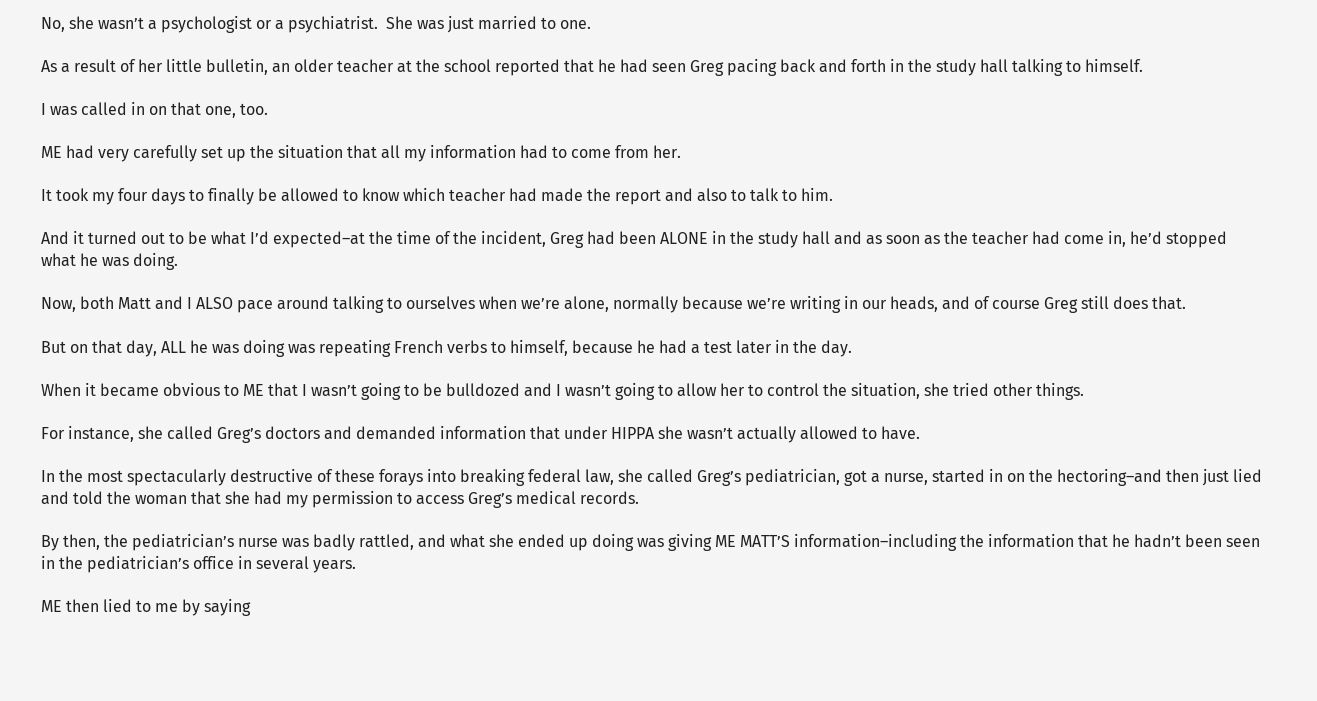No, she wasn’t a psychologist or a psychiatrist.  She was just married to one.

As a result of her little bulletin, an older teacher at the school reported that he had seen Greg pacing back and forth in the study hall talking to himself.

I was called in on that one, too.

ME had very carefully set up the situation that all my information had to come from her.

It took my four days to finally be allowed to know which teacher had made the report and also to talk to him.

And it turned out to be what I’d expected–at the time of the incident, Greg had been ALONE in the study hall and as soon as the teacher had come in, he’d stopped what he was doing.

Now, both Matt and I ALSO pace around talking to ourselves when we’re alone, normally because we’re writing in our heads, and of course Greg still does that.

But on that day, ALL he was doing was repeating French verbs to himself, because he had a test later in the day.

When it became obvious to ME that I wasn’t going to be bulldozed and I wasn’t going to allow her to control the situation, she tried other things.

For instance, she called Greg’s doctors and demanded information that under HIPPA she wasn’t actually allowed to have.

In the most spectacularly destructive of these forays into breaking federal law, she called Greg’s pediatrician, got a nurse, started in on the hectoring–and then just lied and told the woman that she had my permission to access Greg’s medical records.

By then, the pediatrician’s nurse was badly rattled, and what she ended up doing was giving ME MATT’S information–including the information that he hadn’t been seen in the pediatrician’s office in several years.

ME then lied to me by saying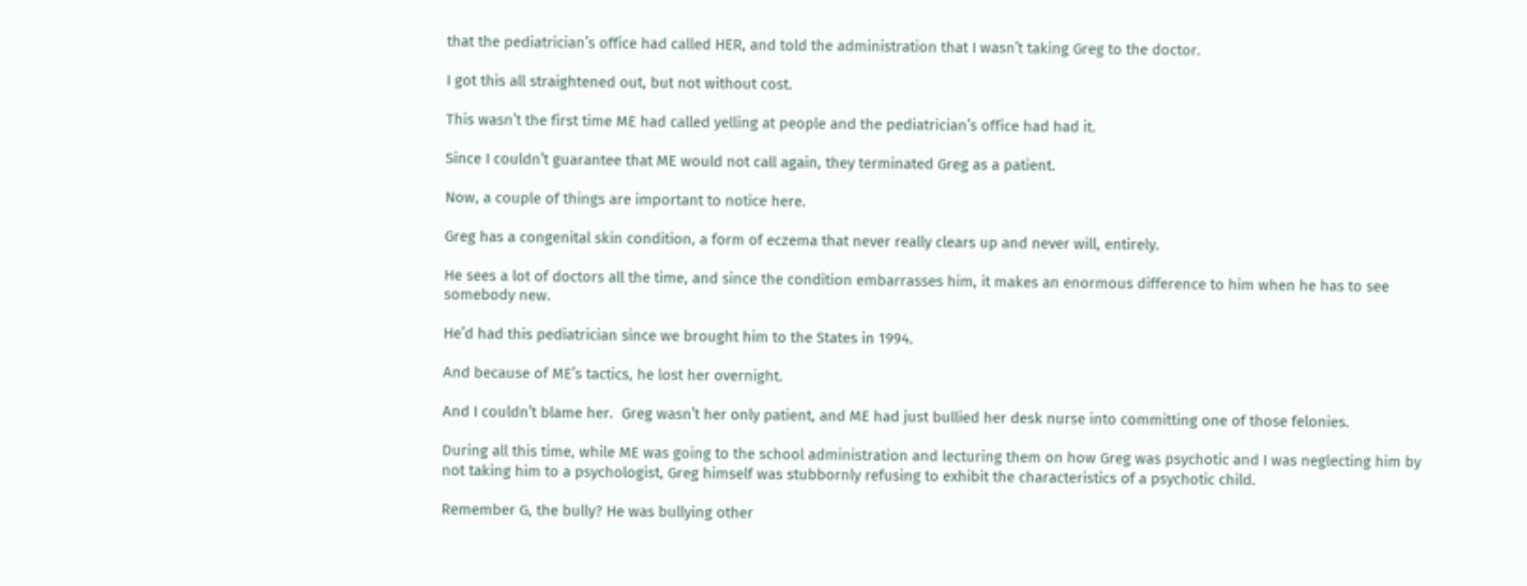that the pediatrician’s office had called HER, and told the administration that I wasn’t taking Greg to the doctor.

I got this all straightened out, but not without cost.

This wasn’t the first time ME had called yelling at people and the pediatrician’s office had had it.

Since I couldn’t guarantee that ME would not call again, they terminated Greg as a patient.

Now, a couple of things are important to notice here.

Greg has a congenital skin condition, a form of eczema that never really clears up and never will, entirely.

He sees a lot of doctors all the time, and since the condition embarrasses him, it makes an enormous difference to him when he has to see somebody new.

He’d had this pediatrician since we brought him to the States in 1994.

And because of ME’s tactics, he lost her overnight.

And I couldn’t blame her.  Greg wasn’t her only patient, and ME had just bullied her desk nurse into committing one of those felonies.

During all this time, while ME was going to the school administration and lecturing them on how Greg was psychotic and I was neglecting him by not taking him to a psychologist, Greg himself was stubbornly refusing to exhibit the characteristics of a psychotic child.

Remember G, the bully? He was bullying other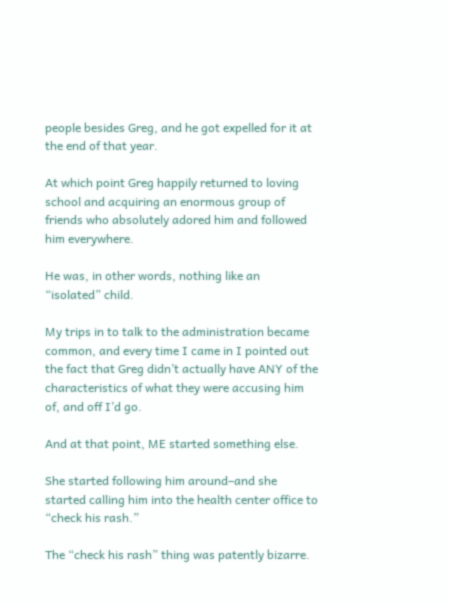people besides Greg, and he got expelled for it at the end of that year.

At which point Greg happily returned to loving school and acquiring an enormous group of friends who absolutely adored him and followed him everywhere.

He was, in other words, nothing like an “isolated” child.

My trips in to talk to the administration became common, and every time I came in I pointed out the fact that Greg didn’t actually have ANY of the characteristics of what they were accusing him of, and off I’d go.

And at that point, ME started something else.

She started following him around–and she started calling him into the health center office to “check his rash.”

The “check his rash” thing was patently bizarre.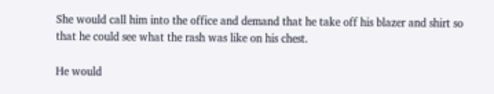She would call him into the office and demand that he take off his blazer and shirt so that he could see what the rash was like on his chest.

He would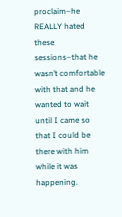proclaim–he REALLY hated these sessions–that he wasn’t comfortable with that and he wanted to wait until I came so that I could be there with him while it was happening.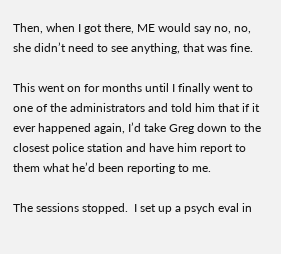Then, when I got there, ME would say no, no, she didn’t need to see anything, that was fine.

This went on for months until I finally went to one of the administrators and told him that if it ever happened again, I’d take Greg down to the closest police station and have him report to them what he’d been reporting to me.

The sessions stopped.  I set up a psych eval in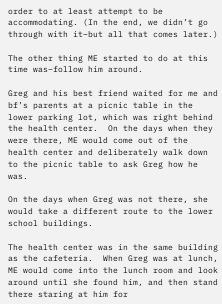order to at least attempt to be accommodating. (In the end, we didn’t go through with it–but all that comes later.)

The other thing ME started to do at this time was–follow him around.

Greg and his best friend waited for me and bf’s parents at a picnic table in the lower parking lot, which was right behind the health center.  On the days when they were there, ME would come out of the health center and deliberately walk down to the picnic table to ask Greg how he was.

On the days when Greg was not there, she would take a different route to the lower school buildings.

The health center was in the same building as the cafeteria.  When Greg was at lunch, ME would come into the lunch room and look around until she found him, and then stand there staring at him for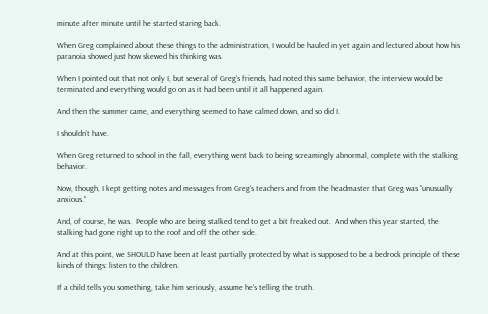minute after minute until he started staring back.

When Greg complained about these things to the administration, I would be hauled in yet again and lectured about how his paranoia showed just how skewed his thinking was.

When I pointed out that not only I, but several of Greg’s friends, had noted this same behavior, the interview would be terminated and everything would go on as it had been until it all happened again.

And then the summer came, and everything seemed to have calmed down, and so did I.

I shouldn’t have.

When Greg returned to school in the fall, everything went back to being screamingly abnormal, complete with the stalking behavior.

Now, though, I kept getting notes and messages from Greg’s teachers and from the headmaster that Greg was “unusually anxious.”

And, of course, he was.  People who are being stalked tend to get a bit freaked out.  And when this year started, the stalking had gone right up to the roof and off the other side.

And at this point, we SHOULD have been at least partially protected by what is supposed to be a bedrock principle of these kinds of things: listen to the children.

If a child tells you something, take him seriously, assume he’s telling the truth.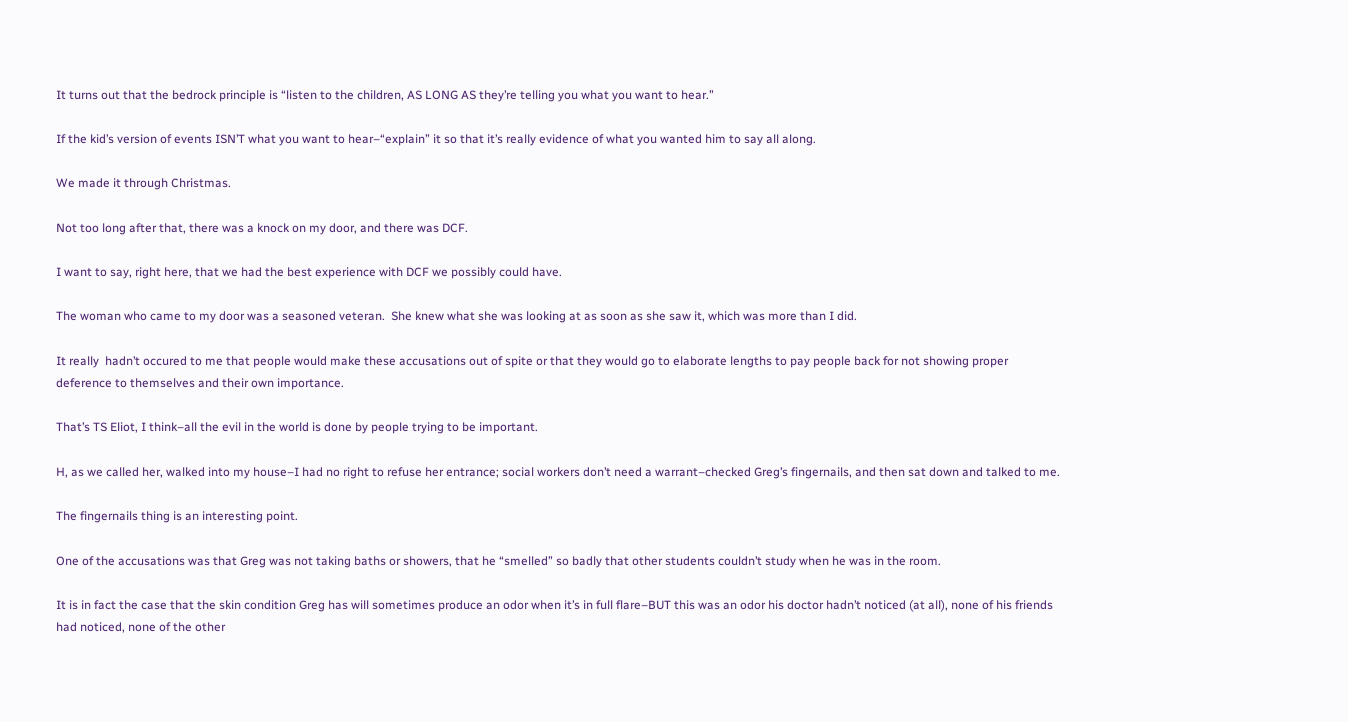It turns out that the bedrock principle is “listen to the children, AS LONG AS they’re telling you what you want to hear.”

If the kid’s version of events ISN’T what you want to hear–“explain” it so that it’s really evidence of what you wanted him to say all along.

We made it through Christmas.

Not too long after that, there was a knock on my door, and there was DCF.

I want to say, right here, that we had the best experience with DCF we possibly could have.

The woman who came to my door was a seasoned veteran.  She knew what she was looking at as soon as she saw it, which was more than I did.

It really  hadn’t occured to me that people would make these accusations out of spite or that they would go to elaborate lengths to pay people back for not showing proper deference to themselves and their own importance.

That’s TS Eliot, I think–all the evil in the world is done by people trying to be important.

H, as we called her, walked into my house–I had no right to refuse her entrance; social workers don’t need a warrant–checked Greg’s fingernails, and then sat down and talked to me.

The fingernails thing is an interesting point.

One of the accusations was that Greg was not taking baths or showers, that he “smelled” so badly that other students couldn’t study when he was in the room.

It is in fact the case that the skin condition Greg has will sometimes produce an odor when it’s in full flare–BUT this was an odor his doctor hadn’t noticed (at all), none of his friends had noticed, none of the other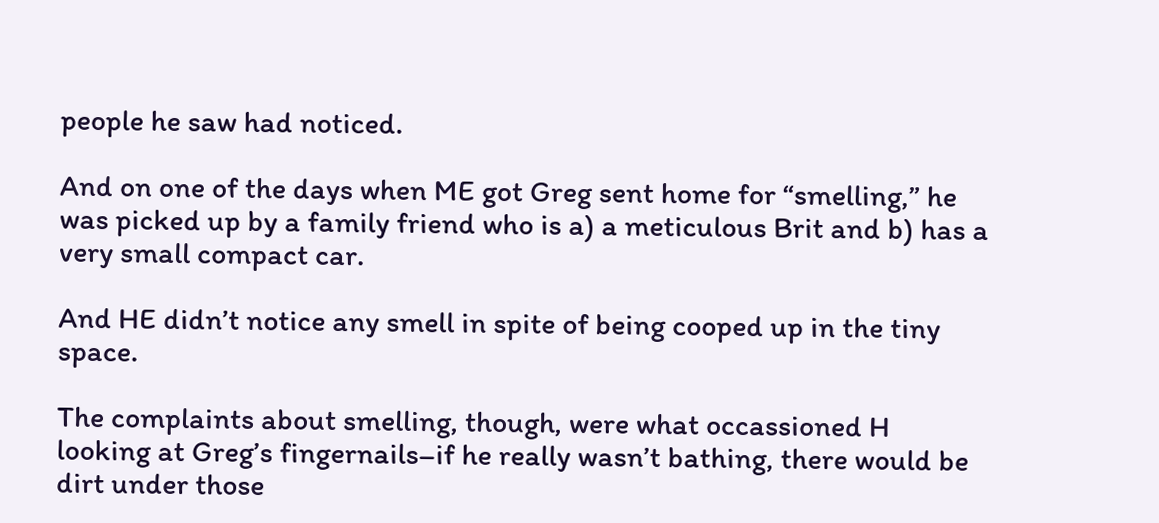people he saw had noticed.

And on one of the days when ME got Greg sent home for “smelling,” he was picked up by a family friend who is a) a meticulous Brit and b) has a very small compact car.

And HE didn’t notice any smell in spite of being cooped up in the tiny space.

The complaints about smelling, though, were what occassioned H looking at Greg’s fingernails–if he really wasn’t bathing, there would be dirt under those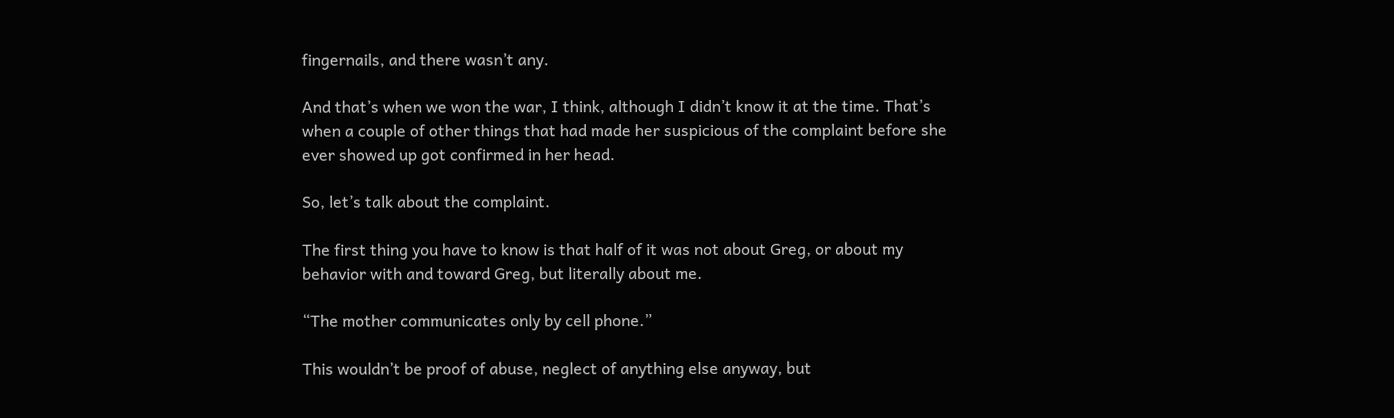fingernails, and there wasn’t any.

And that’s when we won the war, I think, although I didn’t know it at the time. That’s when a couple of other things that had made her suspicious of the complaint before she ever showed up got confirmed in her head.

So, let’s talk about the complaint.

The first thing you have to know is that half of it was not about Greg, or about my behavior with and toward Greg, but literally about me.

“The mother communicates only by cell phone.”

This wouldn’t be proof of abuse, neglect of anything else anyway, but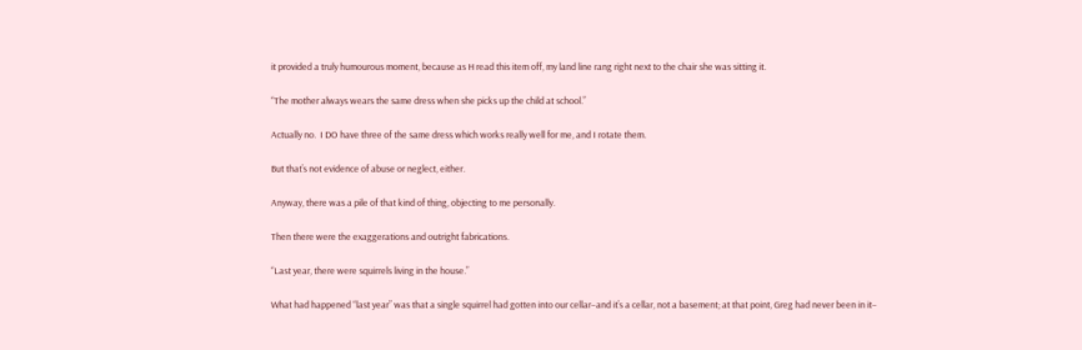it provided a truly humourous moment, because as H read this item off, my land line rang right next to the chair she was sitting it.

“The mother always wears the same dress when she picks up the child at school.”

Actually no.  I DO have three of the same dress which works really well for me, and I rotate them.

But that’s not evidence of abuse or neglect, either.

Anyway, there was a pile of that kind of thing, objecting to me personally.

Then there were the exaggerations and outright fabrications.

“Last year, there were squirrels living in the house.”

What had happened “last year” was that a single squirrel had gotten into our cellar–and it’s a cellar, not a basement; at that point, Greg had never been in it–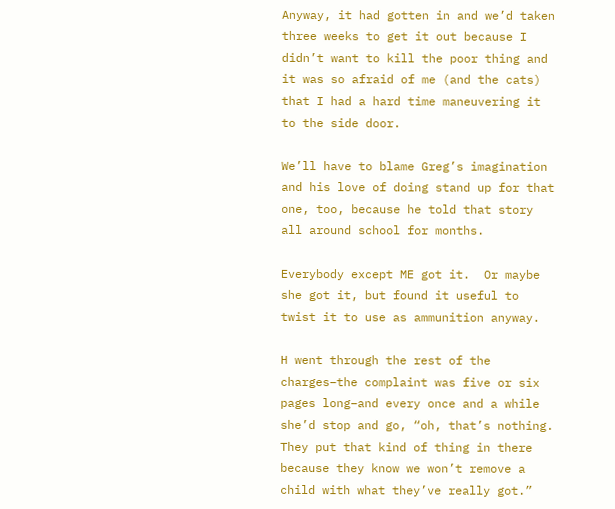Anyway, it had gotten in and we’d taken three weeks to get it out because I didn’t want to kill the poor thing and it was so afraid of me (and the cats) that I had a hard time maneuvering it to the side door.

We’ll have to blame Greg’s imagination and his love of doing stand up for that one, too, because he told that story all around school for months.

Everybody except ME got it.  Or maybe she got it, but found it useful to twist it to use as ammunition anyway.

H went through the rest of the charges–the complaint was five or six pages long–and every once and a while she’d stop and go, “oh, that’s nothing.  They put that kind of thing in there because they know we won’t remove a child with what they’ve really got.”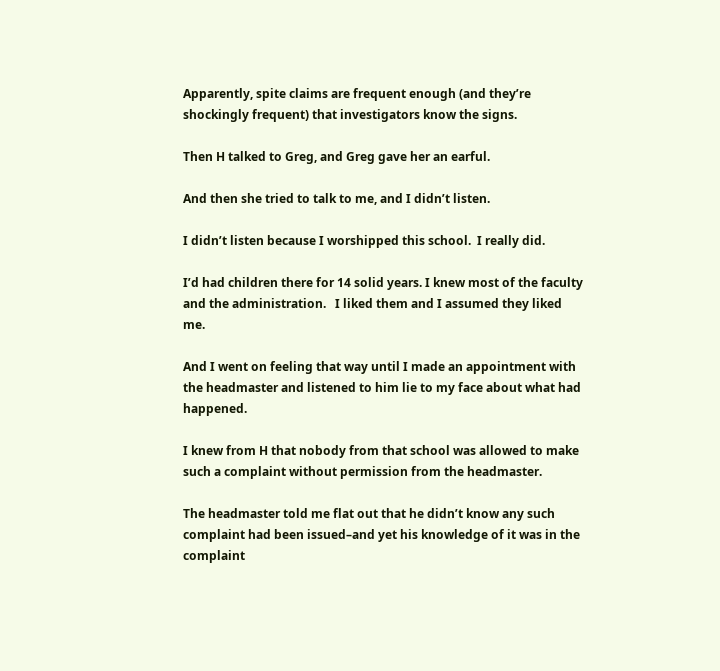Apparently, spite claims are frequent enough (and they’re shockingly frequent) that investigators know the signs.

Then H talked to Greg, and Greg gave her an earful.

And then she tried to talk to me, and I didn’t listen.

I didn’t listen because I worshipped this school.  I really did.

I’d had children there for 14 solid years. I knew most of the faculty and the administration.   I liked them and I assumed they liked me.

And I went on feeling that way until I made an appointment with the headmaster and listened to him lie to my face about what had happened.

I knew from H that nobody from that school was allowed to make such a complaint without permission from the headmaster.

The headmaster told me flat out that he didn’t know any such complaint had been issued–and yet his knowledge of it was in the complaint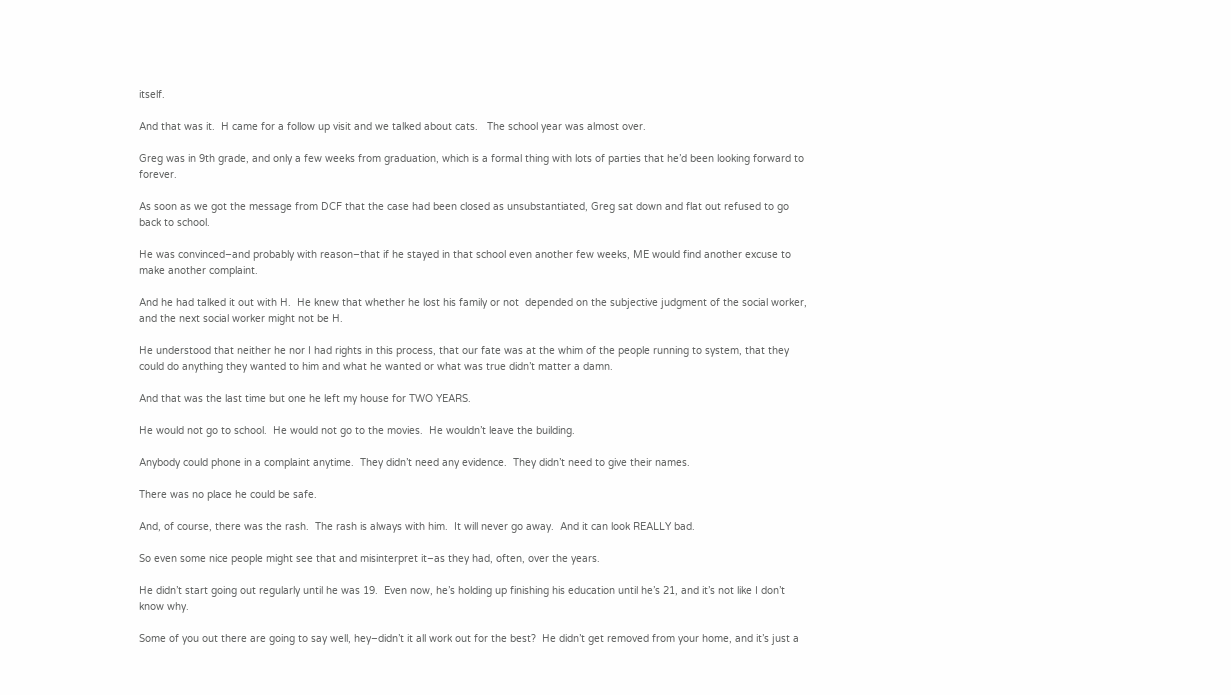itself.

And that was it.  H came for a follow up visit and we talked about cats.   The school year was almost over.

Greg was in 9th grade, and only a few weeks from graduation, which is a formal thing with lots of parties that he’d been looking forward to forever.

As soon as we got the message from DCF that the case had been closed as unsubstantiated, Greg sat down and flat out refused to go back to school.

He was convinced–and probably with reason–that if he stayed in that school even another few weeks, ME would find another excuse to make another complaint.

And he had talked it out with H.  He knew that whether he lost his family or not  depended on the subjective judgment of the social worker, and the next social worker might not be H.

He understood that neither he nor I had rights in this process, that our fate was at the whim of the people running to system, that they could do anything they wanted to him and what he wanted or what was true didn’t matter a damn.

And that was the last time but one he left my house for TWO YEARS.

He would not go to school.  He would not go to the movies.  He wouldn’t leave the building.

Anybody could phone in a complaint anytime.  They didn’t need any evidence.  They didn’t need to give their names.

There was no place he could be safe.

And, of course, there was the rash.  The rash is always with him.  It will never go away.  And it can look REALLY bad.

So even some nice people might see that and misinterpret it–as they had, often, over the years.

He didn’t start going out regularly until he was 19.  Even now, he’s holding up finishing his education until he’s 21, and it’s not like I don’t know why.

Some of you out there are going to say well, hey–didn’t it all work out for the best?  He didn’t get removed from your home, and it’s just a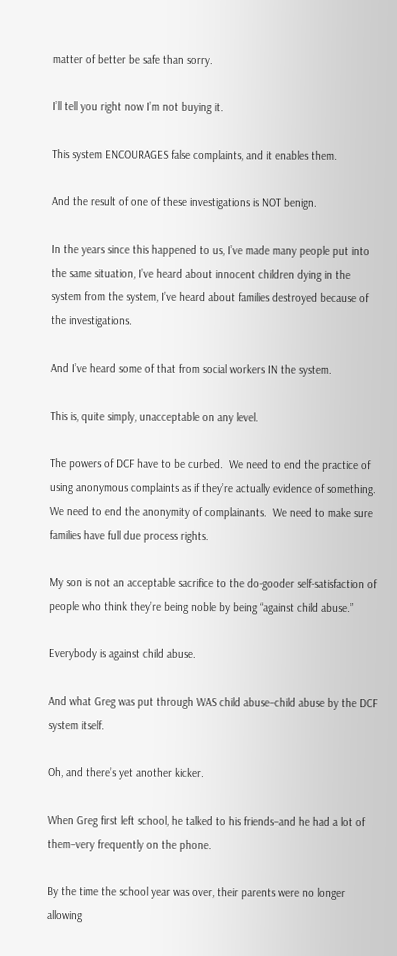matter of better be safe than sorry.

I’ll tell you right now I’m not buying it.

This system ENCOURAGES false complaints, and it enables them.

And the result of one of these investigations is NOT benign.

In the years since this happened to us, I’ve made many people put into the same situation, I’ve heard about innocent children dying in the system from the system, I’ve heard about families destroyed because of the investigations.

And I’ve heard some of that from social workers IN the system.

This is, quite simply, unacceptable on any level.

The powers of DCF have to be curbed.  We need to end the practice of using anonymous complaints as if they’re actually evidence of something.  We need to end the anonymity of complainants.  We need to make sure families have full due process rights.

My son is not an acceptable sacrifice to the do-gooder self-satisfaction of people who think they’re being noble by being “against child abuse.”

Everybody is against child abuse.

And what Greg was put through WAS child abuse–child abuse by the DCF system itself.

Oh, and there’s yet another kicker.

When Greg first left school, he talked to his friends–and he had a lot of them–very frequently on the phone.

By the time the school year was over, their parents were no longer allowing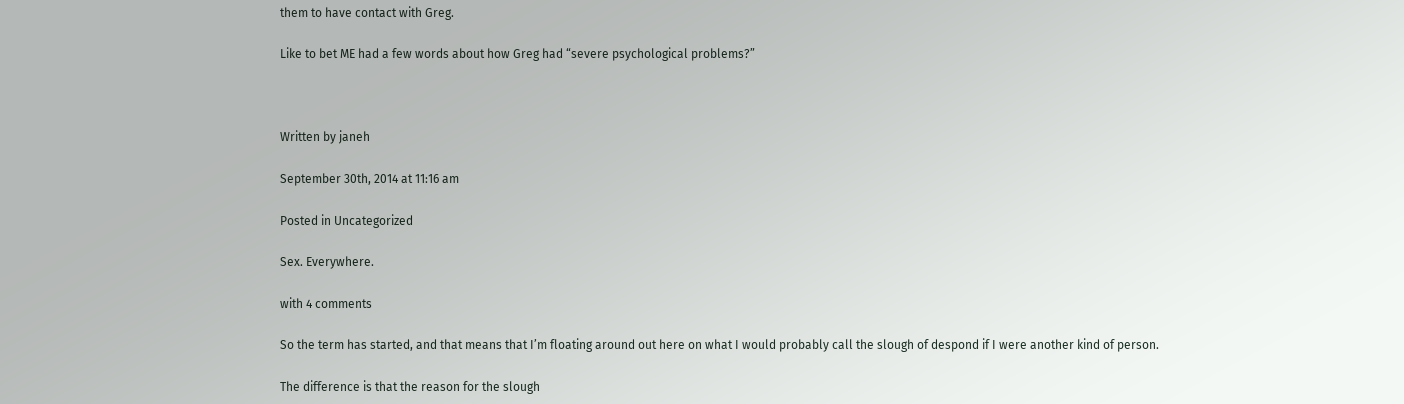them to have contact with Greg.

Like to bet ME had a few words about how Greg had “severe psychological problems?”



Written by janeh

September 30th, 2014 at 11:16 am

Posted in Uncategorized

Sex. Everywhere.

with 4 comments

So the term has started, and that means that I’m floating around out here on what I would probably call the slough of despond if I were another kind of person.

The difference is that the reason for the slough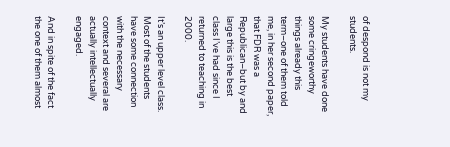of despond is not my students.

My students have done some cringeworthy things already this term–one of them told me, in her second paper, that FDR was a Republican–but by and large this is the best class I’ve had since I returned to teaching in 2000.

It’s an upper level class.  Most of the students have some connection with the necessary context and several are actually intellectually engaged.

And in spite of the fact the one of them almost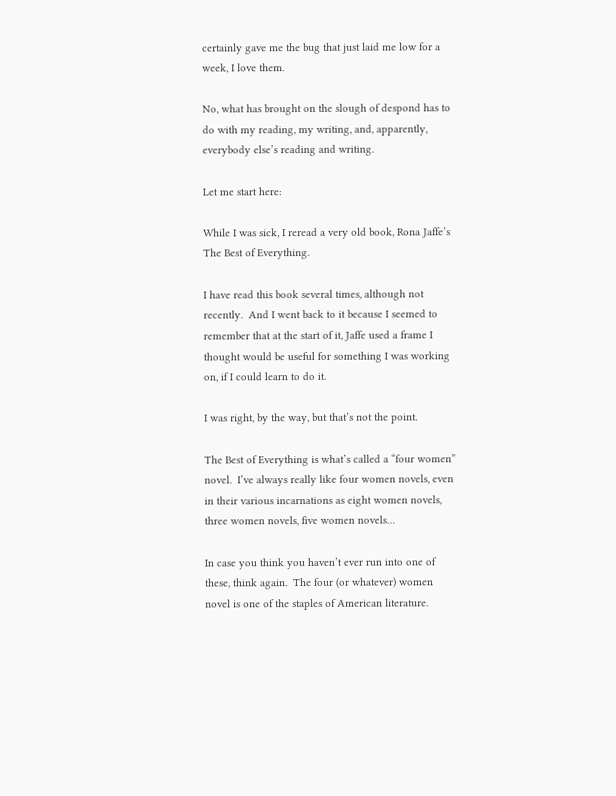certainly gave me the bug that just laid me low for a week, I love them.

No, what has brought on the slough of despond has to do with my reading, my writing, and, apparently, everybody else’s reading and writing.

Let me start here:

While I was sick, I reread a very old book, Rona Jaffe’s The Best of Everything.

I have read this book several times, although not recently.  And I went back to it because I seemed to remember that at the start of it, Jaffe used a frame I thought would be useful for something I was working on, if I could learn to do it.

I was right, by the way, but that’s not the point.

The Best of Everything is what’s called a “four women” novel.  I’ve always really like four women novels, even in their various incarnations as eight women novels, three women novels, five women novels…

In case you think you haven’t ever run into one of these, think again.  The four (or whatever) women novel is one of the staples of American literature.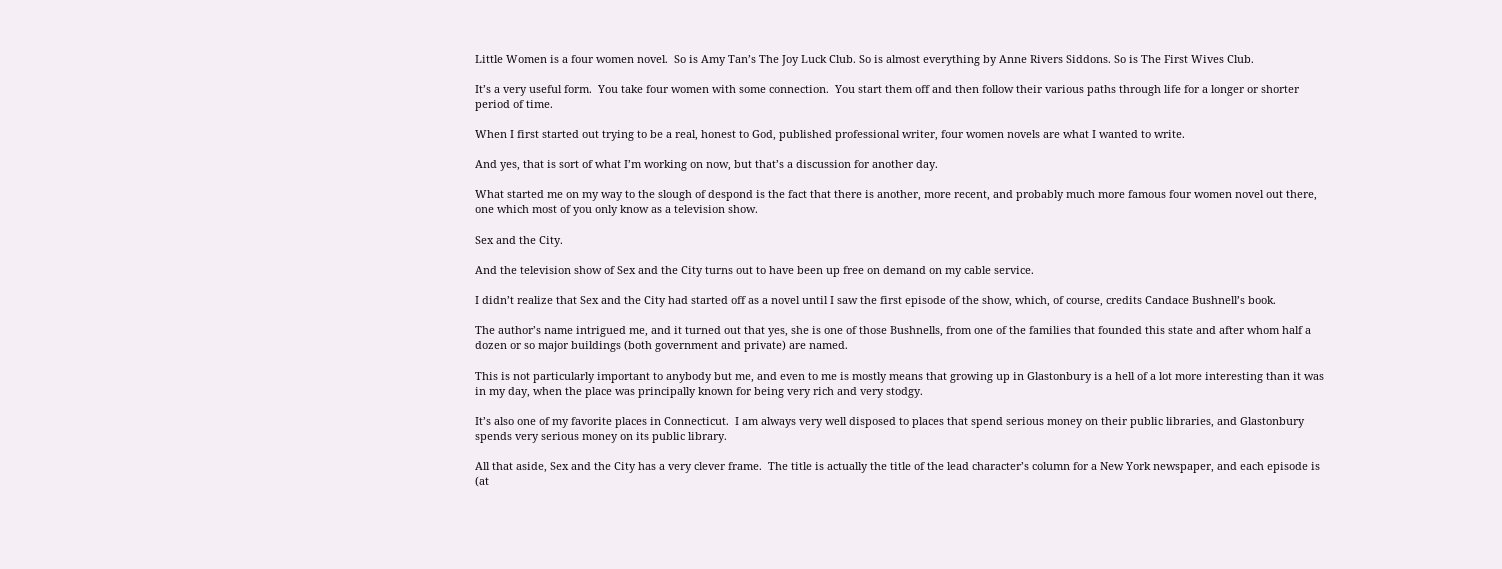Little Women is a four women novel.  So is Amy Tan’s The Joy Luck Club. So is almost everything by Anne Rivers Siddons. So is The First Wives Club.

It’s a very useful form.  You take four women with some connection.  You start them off and then follow their various paths through life for a longer or shorter period of time.

When I first started out trying to be a real, honest to God, published professional writer, four women novels are what I wanted to write.

And yes, that is sort of what I’m working on now, but that’s a discussion for another day.

What started me on my way to the slough of despond is the fact that there is another, more recent, and probably much more famous four women novel out there, one which most of you only know as a television show.

Sex and the City.

And the television show of Sex and the City turns out to have been up free on demand on my cable service.

I didn’t realize that Sex and the City had started off as a novel until I saw the first episode of the show, which, of course, credits Candace Bushnell’s book.

The author’s name intrigued me, and it turned out that yes, she is one of those Bushnells, from one of the families that founded this state and after whom half a dozen or so major buildings (both government and private) are named.

This is not particularly important to anybody but me, and even to me is mostly means that growing up in Glastonbury is a hell of a lot more interesting than it was in my day, when the place was principally known for being very rich and very stodgy.

It’s also one of my favorite places in Connecticut.  I am always very well disposed to places that spend serious money on their public libraries, and Glastonbury spends very serious money on its public library.

All that aside, Sex and the City has a very clever frame.  The title is actually the title of the lead character’s column for a New York newspaper, and each episode is (at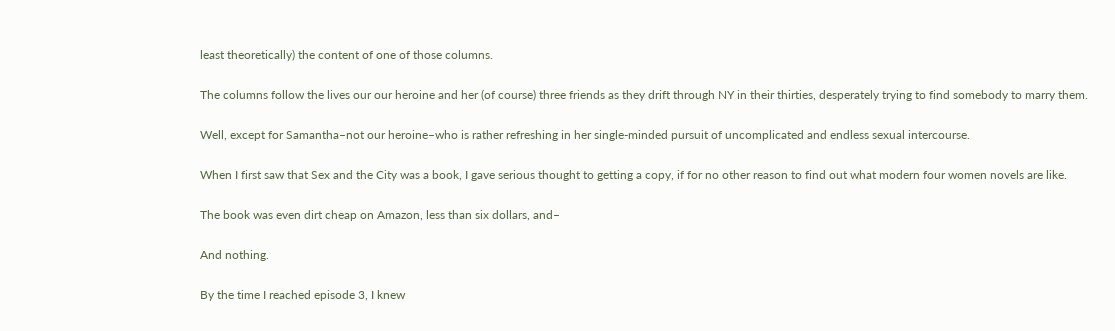least theoretically) the content of one of those columns.

The columns follow the lives our our heroine and her (of course) three friends as they drift through NY in their thirties, desperately trying to find somebody to marry them.

Well, except for Samantha–not our heroine–who is rather refreshing in her single-minded pursuit of uncomplicated and endless sexual intercourse.

When I first saw that Sex and the City was a book, I gave serious thought to getting a copy, if for no other reason to find out what modern four women novels are like.

The book was even dirt cheap on Amazon, less than six dollars, and–

And nothing.

By the time I reached episode 3, I knew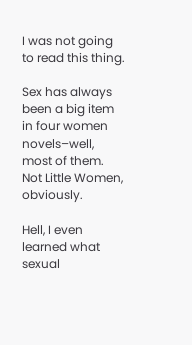I was not going to read this thing.

Sex has always been a big item in four women novels–well, most of them.  Not Little Women, obviously.

Hell, I even learned what sexual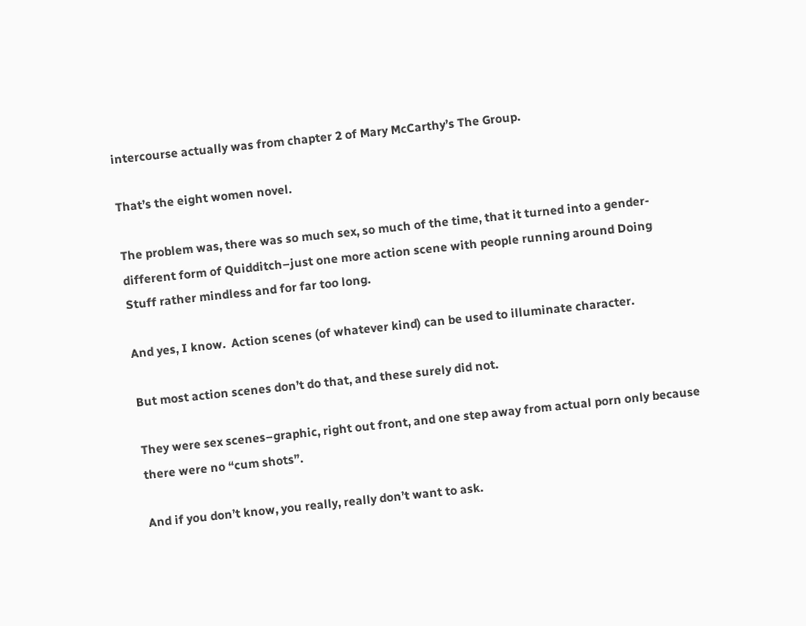intercourse actually was from chapter 2 of Mary McCarthy’s The Group.

That’s the eight women novel.

The problem was, there was so much sex, so much of the time, that it turned into a gender-different form of Quidditch–just one more action scene with people running around Doing Stuff rather mindless and for far too long.

And yes, I know.  Action scenes (of whatever kind) can be used to illuminate character.

But most action scenes don’t do that, and these surely did not.

They were sex scenes–graphic, right out front, and one step away from actual porn only because there were no “cum shots”.

And if you don’t know, you really, really don’t want to ask.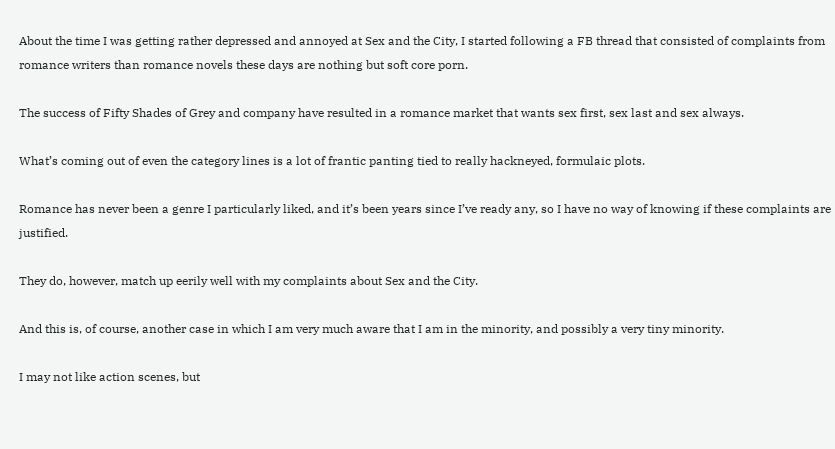About the time I was getting rather depressed and annoyed at Sex and the City, I started following a FB thread that consisted of complaints from romance writers than romance novels these days are nothing but soft core porn.

The success of Fifty Shades of Grey and company have resulted in a romance market that wants sex first, sex last and sex always.

What’s coming out of even the category lines is a lot of frantic panting tied to really hackneyed, formulaic plots.

Romance has never been a genre I particularly liked, and it’s been years since I’ve ready any, so I have no way of knowing if these complaints are justified.

They do, however, match up eerily well with my complaints about Sex and the City.

And this is, of course, another case in which I am very much aware that I am in the minority, and possibly a very tiny minority.

I may not like action scenes, but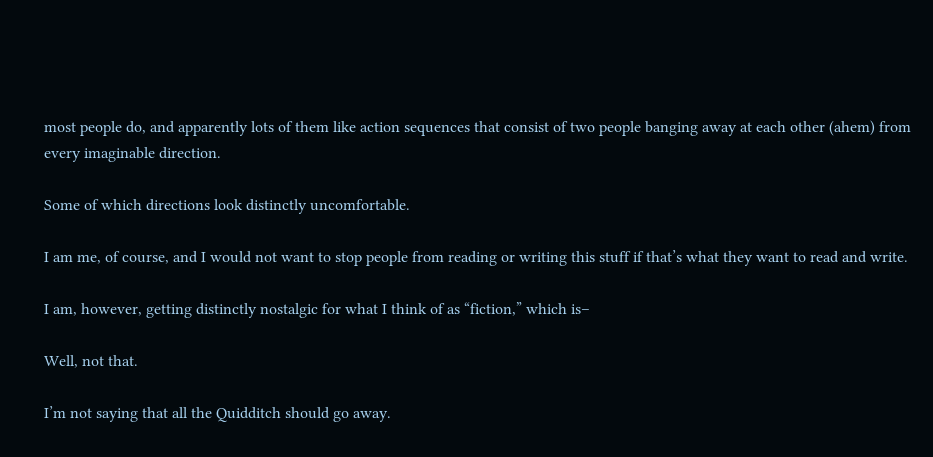most people do, and apparently lots of them like action sequences that consist of two people banging away at each other (ahem) from every imaginable direction.

Some of which directions look distinctly uncomfortable.

I am me, of course, and I would not want to stop people from reading or writing this stuff if that’s what they want to read and write.

I am, however, getting distinctly nostalgic for what I think of as “fiction,” which is–

Well, not that.

I’m not saying that all the Quidditch should go away.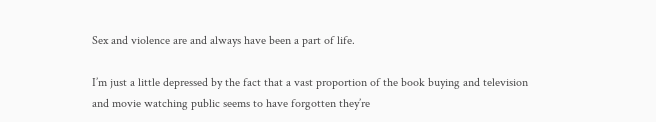Sex and violence are and always have been a part of life.

I’m just a little depressed by the fact that a vast proportion of the book buying and television and movie watching public seems to have forgotten they’re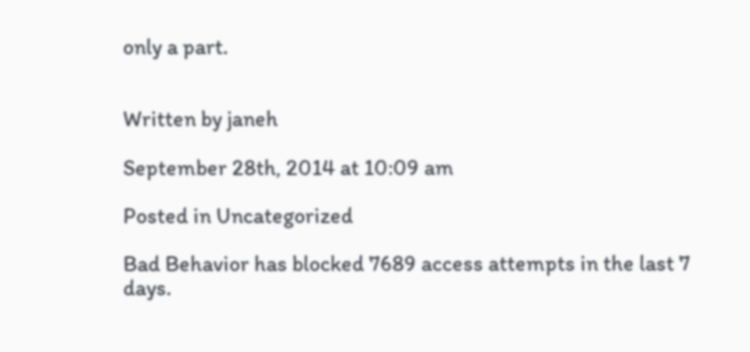only a part.


Written by janeh

September 28th, 2014 at 10:09 am

Posted in Uncategorized

Bad Behavior has blocked 7689 access attempts in the last 7 days.